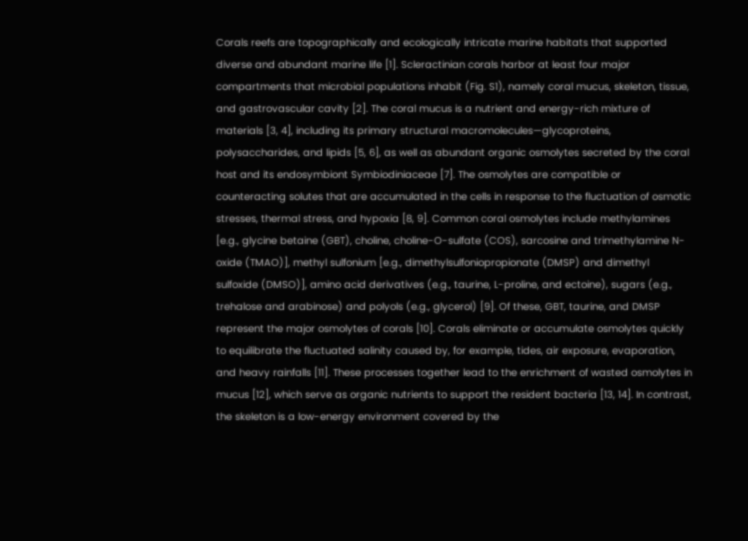Corals reefs are topographically and ecologically intricate marine habitats that supported diverse and abundant marine life [1]. Scleractinian corals harbor at least four major compartments that microbial populations inhabit (Fig. S1), namely coral mucus, skeleton, tissue, and gastrovascular cavity [2]. The coral mucus is a nutrient and energy-rich mixture of materials [3, 4], including its primary structural macromolecules—glycoproteins, polysaccharides, and lipids [5, 6], as well as abundant organic osmolytes secreted by the coral host and its endosymbiont Symbiodiniaceae [7]. The osmolytes are compatible or counteracting solutes that are accumulated in the cells in response to the fluctuation of osmotic stresses, thermal stress, and hypoxia [8, 9]. Common coral osmolytes include methylamines [e.g., glycine betaine (GBT), choline, choline-O-sulfate (COS), sarcosine and trimethylamine N-oxide (TMAO)], methyl sulfonium [e.g., dimethylsulfoniopropionate (DMSP) and dimethyl sulfoxide (DMSO)], amino acid derivatives (e.g., taurine, L-proline, and ectoine), sugars (e.g., trehalose and arabinose) and polyols (e.g., glycerol) [9]. Of these, GBT, taurine, and DMSP represent the major osmolytes of corals [10]. Corals eliminate or accumulate osmolytes quickly to equilibrate the fluctuated salinity caused by, for example, tides, air exposure, evaporation, and heavy rainfalls [11]. These processes together lead to the enrichment of wasted osmolytes in mucus [12], which serve as organic nutrients to support the resident bacteria [13, 14]. In contrast, the skeleton is a low-energy environment covered by the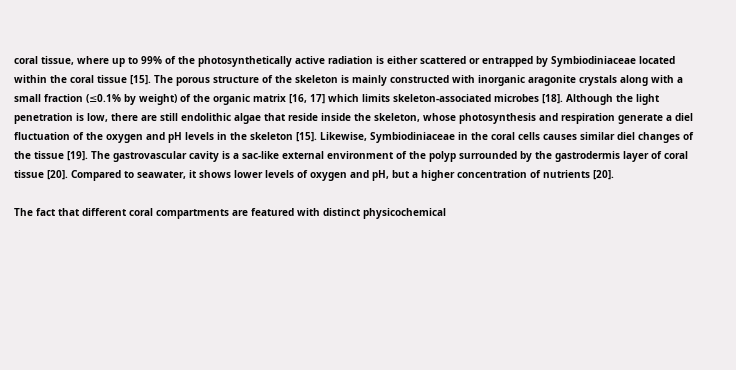coral tissue, where up to 99% of the photosynthetically active radiation is either scattered or entrapped by Symbiodiniaceae located within the coral tissue [15]. The porous structure of the skeleton is mainly constructed with inorganic aragonite crystals along with a small fraction (≤0.1% by weight) of the organic matrix [16, 17] which limits skeleton-associated microbes [18]. Although the light penetration is low, there are still endolithic algae that reside inside the skeleton, whose photosynthesis and respiration generate a diel fluctuation of the oxygen and pH levels in the skeleton [15]. Likewise, Symbiodiniaceae in the coral cells causes similar diel changes of the tissue [19]. The gastrovascular cavity is a sac-like external environment of the polyp surrounded by the gastrodermis layer of coral tissue [20]. Compared to seawater, it shows lower levels of oxygen and pH, but a higher concentration of nutrients [20].

The fact that different coral compartments are featured with distinct physicochemical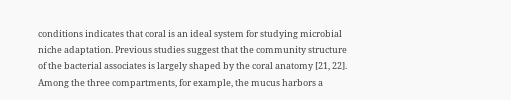conditions indicates that coral is an ideal system for studying microbial niche adaptation. Previous studies suggest that the community structure of the bacterial associates is largely shaped by the coral anatomy [21, 22]. Among the three compartments, for example, the mucus harbors a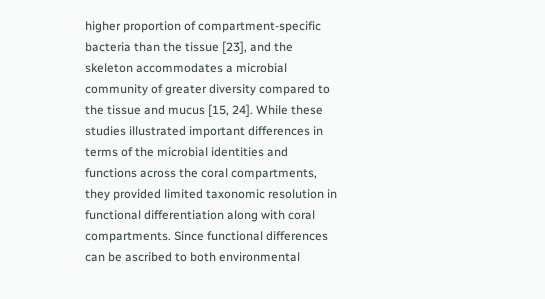higher proportion of compartment-specific bacteria than the tissue [23], and the skeleton accommodates a microbial community of greater diversity compared to the tissue and mucus [15, 24]. While these studies illustrated important differences in terms of the microbial identities and functions across the coral compartments, they provided limited taxonomic resolution in functional differentiation along with coral compartments. Since functional differences can be ascribed to both environmental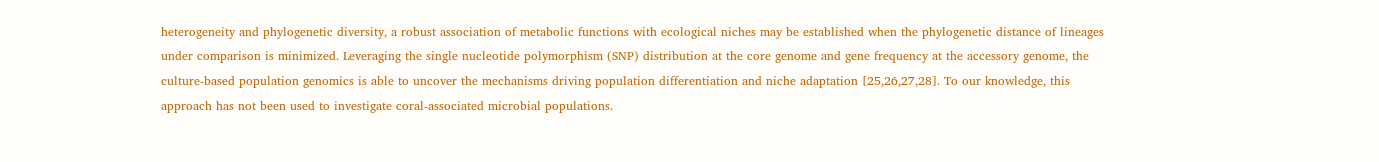heterogeneity and phylogenetic diversity, a robust association of metabolic functions with ecological niches may be established when the phylogenetic distance of lineages under comparison is minimized. Leveraging the single nucleotide polymorphism (SNP) distribution at the core genome and gene frequency at the accessory genome, the culture-based population genomics is able to uncover the mechanisms driving population differentiation and niche adaptation [25,26,27,28]. To our knowledge, this approach has not been used to investigate coral-associated microbial populations.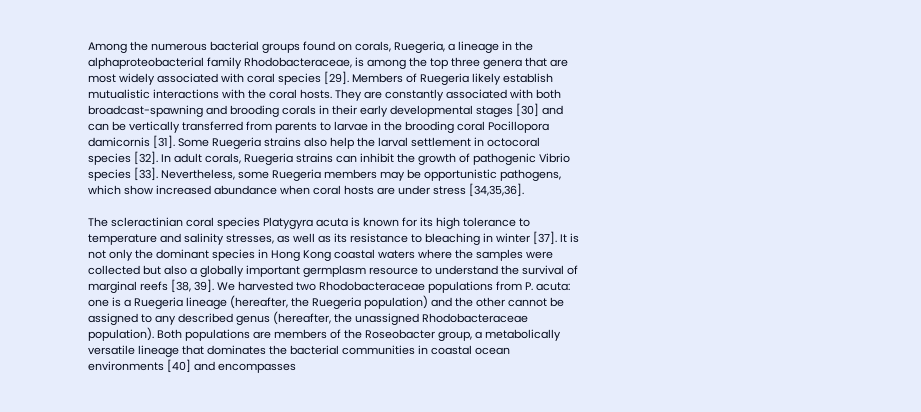Among the numerous bacterial groups found on corals, Ruegeria, a lineage in the alphaproteobacterial family Rhodobacteraceae, is among the top three genera that are most widely associated with coral species [29]. Members of Ruegeria likely establish mutualistic interactions with the coral hosts. They are constantly associated with both broadcast-spawning and brooding corals in their early developmental stages [30] and can be vertically transferred from parents to larvae in the brooding coral Pocillopora damicornis [31]. Some Ruegeria strains also help the larval settlement in octocoral species [32]. In adult corals, Ruegeria strains can inhibit the growth of pathogenic Vibrio species [33]. Nevertheless, some Ruegeria members may be opportunistic pathogens, which show increased abundance when coral hosts are under stress [34,35,36].

The scleractinian coral species Platygyra acuta is known for its high tolerance to temperature and salinity stresses, as well as its resistance to bleaching in winter [37]. It is not only the dominant species in Hong Kong coastal waters where the samples were collected but also a globally important germplasm resource to understand the survival of marginal reefs [38, 39]. We harvested two Rhodobacteraceae populations from P. acuta: one is a Ruegeria lineage (hereafter, the Ruegeria population) and the other cannot be assigned to any described genus (hereafter, the unassigned Rhodobacteraceae population). Both populations are members of the Roseobacter group, a metabolically versatile lineage that dominates the bacterial communities in coastal ocean environments [40] and encompasses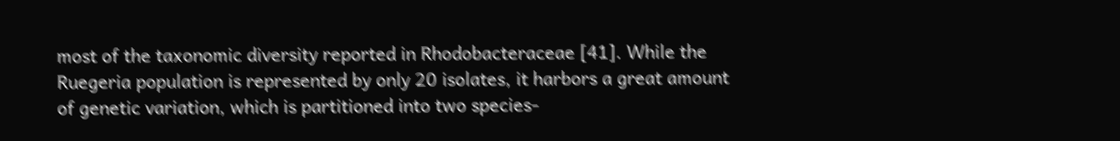most of the taxonomic diversity reported in Rhodobacteraceae [41]. While the Ruegeria population is represented by only 20 isolates, it harbors a great amount of genetic variation, which is partitioned into two species-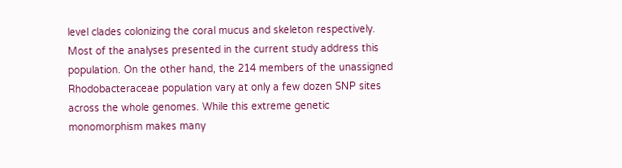level clades colonizing the coral mucus and skeleton respectively. Most of the analyses presented in the current study address this population. On the other hand, the 214 members of the unassigned Rhodobacteraceae population vary at only a few dozen SNP sites across the whole genomes. While this extreme genetic monomorphism makes many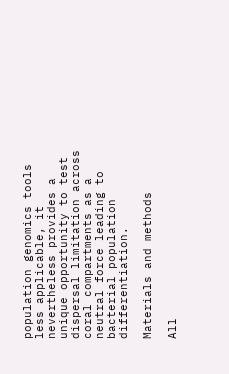population genomics tools less applicable, it nevertheless provides a unique opportunity to test dispersal limitation across coral compartments as a neutral force leading to bacterial population differentiation.

Materials and methods

All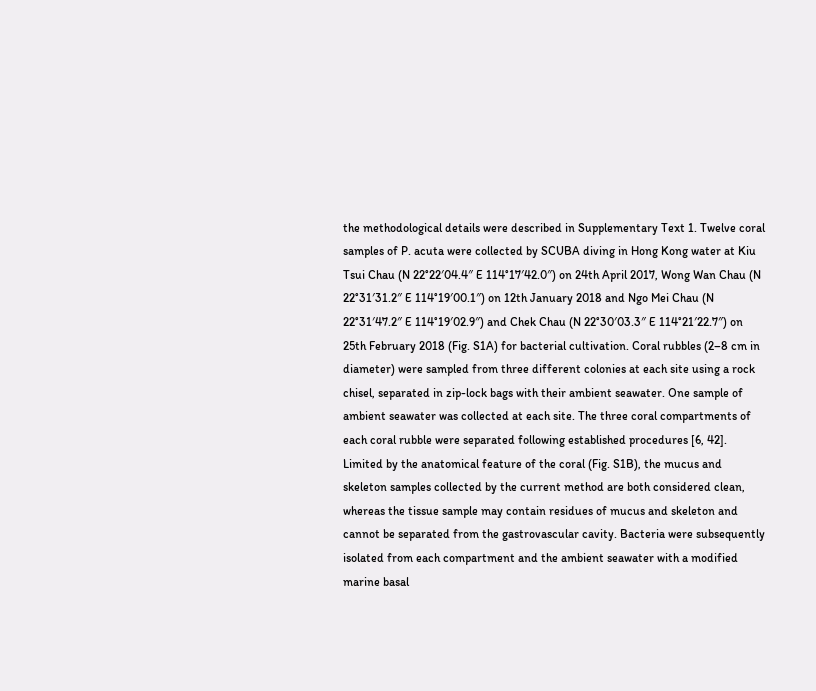the methodological details were described in Supplementary Text 1. Twelve coral samples of P. acuta were collected by SCUBA diving in Hong Kong water at Kiu Tsui Chau (N 22°22′04.4″ E 114°17′42.0″) on 24th April 2017, Wong Wan Chau (N 22°31′31.2″ E 114°19′00.1″) on 12th January 2018 and Ngo Mei Chau (N 22°31′47.2″ E 114°19′02.9″) and Chek Chau (N 22°30′03.3″ E 114°21′22.7″) on 25th February 2018 (Fig. S1A) for bacterial cultivation. Coral rubbles (2–8 cm in diameter) were sampled from three different colonies at each site using a rock chisel, separated in zip-lock bags with their ambient seawater. One sample of ambient seawater was collected at each site. The three coral compartments of each coral rubble were separated following established procedures [6, 42]. Limited by the anatomical feature of the coral (Fig. S1B), the mucus and skeleton samples collected by the current method are both considered clean, whereas the tissue sample may contain residues of mucus and skeleton and cannot be separated from the gastrovascular cavity. Bacteria were subsequently isolated from each compartment and the ambient seawater with a modified marine basal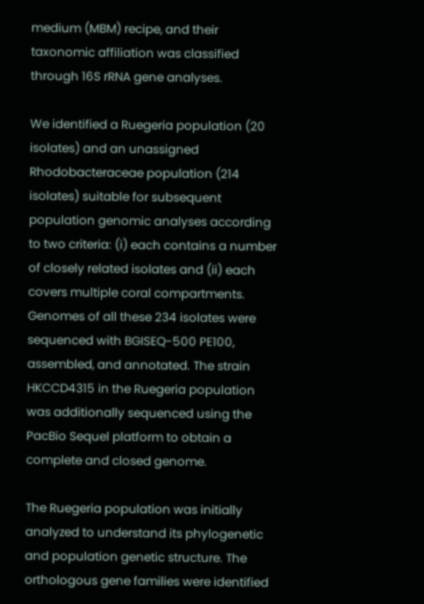medium (MBM) recipe, and their taxonomic affiliation was classified through 16S rRNA gene analyses.

We identified a Ruegeria population (20 isolates) and an unassigned Rhodobacteraceae population (214 isolates) suitable for subsequent population genomic analyses according to two criteria: (i) each contains a number of closely related isolates and (ii) each covers multiple coral compartments. Genomes of all these 234 isolates were sequenced with BGISEQ-500 PE100, assembled, and annotated. The strain HKCCD4315 in the Ruegeria population was additionally sequenced using the PacBio Sequel platform to obtain a complete and closed genome.

The Ruegeria population was initially analyzed to understand its phylogenetic and population genetic structure. The orthologous gene families were identified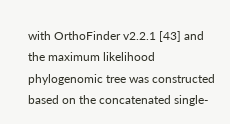with OrthoFinder v2.2.1 [43] and the maximum likelihood phylogenomic tree was constructed based on the concatenated single-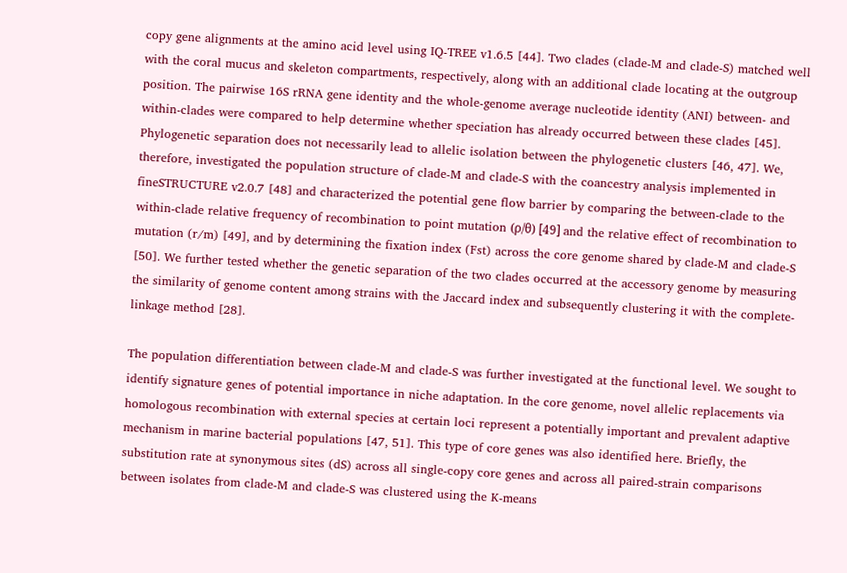copy gene alignments at the amino acid level using IQ-TREE v1.6.5 [44]. Two clades (clade-M and clade-S) matched well with the coral mucus and skeleton compartments, respectively, along with an additional clade locating at the outgroup position. The pairwise 16S rRNA gene identity and the whole-genome average nucleotide identity (ANI) between- and within-clades were compared to help determine whether speciation has already occurred between these clades [45]. Phylogenetic separation does not necessarily lead to allelic isolation between the phylogenetic clusters [46, 47]. We, therefore, investigated the population structure of clade-M and clade-S with the coancestry analysis implemented in fineSTRUCTURE v2.0.7 [48] and characterized the potential gene flow barrier by comparing the between-clade to the within-clade relative frequency of recombination to point mutation (ρ/θ) [49] and the relative effect of recombination to mutation (r/m) [49], and by determining the fixation index (Fst) across the core genome shared by clade-M and clade-S [50]. We further tested whether the genetic separation of the two clades occurred at the accessory genome by measuring the similarity of genome content among strains with the Jaccard index and subsequently clustering it with the complete-linkage method [28].

The population differentiation between clade-M and clade-S was further investigated at the functional level. We sought to identify signature genes of potential importance in niche adaptation. In the core genome, novel allelic replacements via homologous recombination with external species at certain loci represent a potentially important and prevalent adaptive mechanism in marine bacterial populations [47, 51]. This type of core genes was also identified here. Briefly, the substitution rate at synonymous sites (dS) across all single-copy core genes and across all paired-strain comparisons between isolates from clade-M and clade-S was clustered using the K-means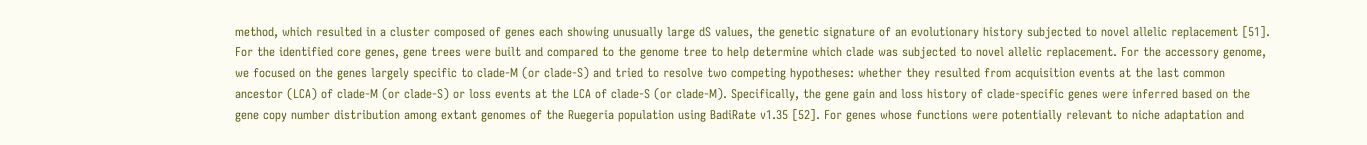method, which resulted in a cluster composed of genes each showing unusually large dS values, the genetic signature of an evolutionary history subjected to novel allelic replacement [51]. For the identified core genes, gene trees were built and compared to the genome tree to help determine which clade was subjected to novel allelic replacement. For the accessory genome, we focused on the genes largely specific to clade-M (or clade-S) and tried to resolve two competing hypotheses: whether they resulted from acquisition events at the last common ancestor (LCA) of clade-M (or clade-S) or loss events at the LCA of clade-S (or clade-M). Specifically, the gene gain and loss history of clade-specific genes were inferred based on the gene copy number distribution among extant genomes of the Ruegeria population using BadiRate v1.35 [52]. For genes whose functions were potentially relevant to niche adaptation and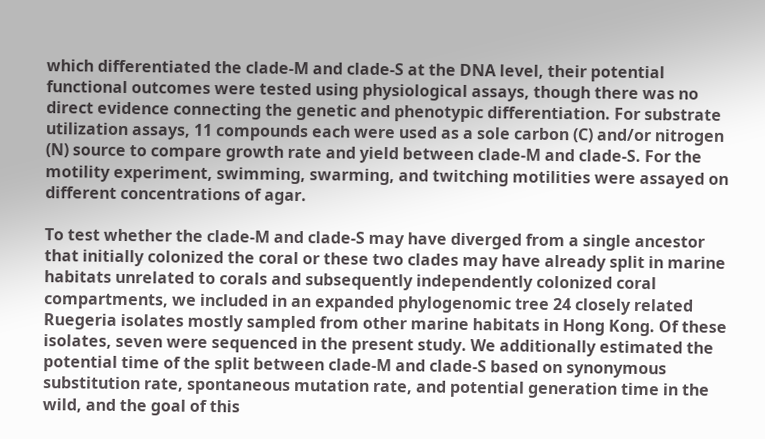which differentiated the clade-M and clade-S at the DNA level, their potential functional outcomes were tested using physiological assays, though there was no direct evidence connecting the genetic and phenotypic differentiation. For substrate utilization assays, 11 compounds each were used as a sole carbon (C) and/or nitrogen (N) source to compare growth rate and yield between clade-M and clade-S. For the motility experiment, swimming, swarming, and twitching motilities were assayed on different concentrations of agar.

To test whether the clade-M and clade-S may have diverged from a single ancestor that initially colonized the coral or these two clades may have already split in marine habitats unrelated to corals and subsequently independently colonized coral compartments, we included in an expanded phylogenomic tree 24 closely related Ruegeria isolates mostly sampled from other marine habitats in Hong Kong. Of these isolates, seven were sequenced in the present study. We additionally estimated the potential time of the split between clade-M and clade-S based on synonymous substitution rate, spontaneous mutation rate, and potential generation time in the wild, and the goal of this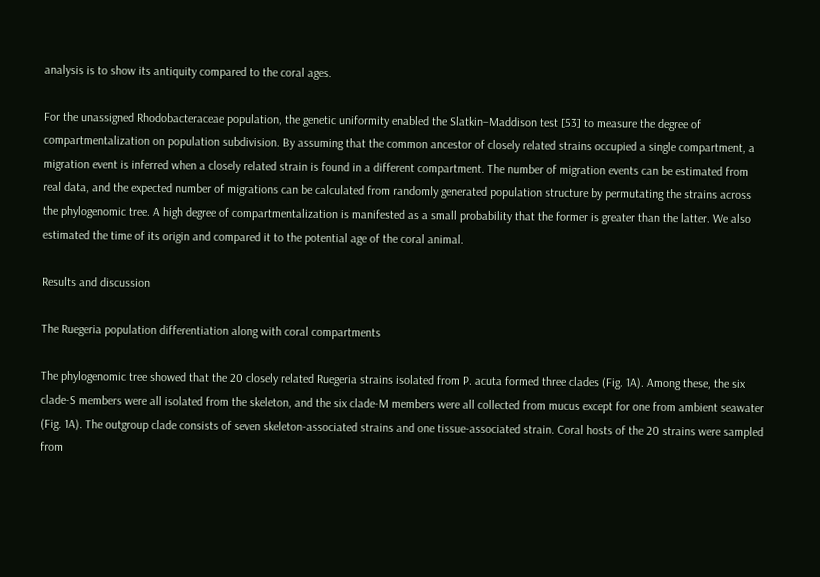analysis is to show its antiquity compared to the coral ages.

For the unassigned Rhodobacteraceae population, the genetic uniformity enabled the Slatkin–Maddison test [53] to measure the degree of compartmentalization on population subdivision. By assuming that the common ancestor of closely related strains occupied a single compartment, a migration event is inferred when a closely related strain is found in a different compartment. The number of migration events can be estimated from real data, and the expected number of migrations can be calculated from randomly generated population structure by permutating the strains across the phylogenomic tree. A high degree of compartmentalization is manifested as a small probability that the former is greater than the latter. We also estimated the time of its origin and compared it to the potential age of the coral animal.

Results and discussion

The Ruegeria population differentiation along with coral compartments

The phylogenomic tree showed that the 20 closely related Ruegeria strains isolated from P. acuta formed three clades (Fig. 1A). Among these, the six clade-S members were all isolated from the skeleton, and the six clade-M members were all collected from mucus except for one from ambient seawater (Fig. 1A). The outgroup clade consists of seven skeleton-associated strains and one tissue-associated strain. Coral hosts of the 20 strains were sampled from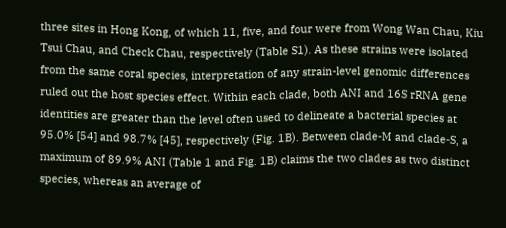three sites in Hong Kong, of which 11, five, and four were from Wong Wan Chau, Kiu Tsui Chau, and Check Chau, respectively (Table S1). As these strains were isolated from the same coral species, interpretation of any strain-level genomic differences ruled out the host species effect. Within each clade, both ANI and 16S rRNA gene identities are greater than the level often used to delineate a bacterial species at 95.0% [54] and 98.7% [45], respectively (Fig. 1B). Between clade-M and clade-S, a maximum of 89.9% ANI (Table 1 and Fig. 1B) claims the two clades as two distinct species, whereas an average of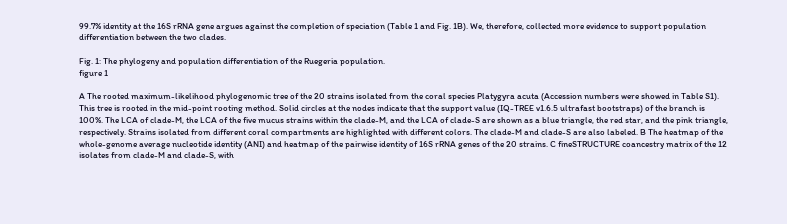99.7% identity at the 16S rRNA gene argues against the completion of speciation (Table 1 and Fig. 1B). We, therefore, collected more evidence to support population differentiation between the two clades.

Fig. 1: The phylogeny and population differentiation of the Ruegeria population.
figure 1

A The rooted maximum-likelihood phylogenomic tree of the 20 strains isolated from the coral species Platygyra acuta (Accession numbers were showed in Table S1). This tree is rooted in the mid-point rooting method. Solid circles at the nodes indicate that the support value (IQ-TREE v1.6.5 ultrafast bootstraps) of the branch is 100%. The LCA of clade-M, the LCA of the five mucus strains within the clade-M, and the LCA of clade-S are shown as a blue triangle, the red star, and the pink triangle, respectively. Strains isolated from different coral compartments are highlighted with different colors. The clade-M and clade-S are also labeled. B The heatmap of the whole-genome average nucleotide identity (ANI) and heatmap of the pairwise identity of 16S rRNA genes of the 20 strains. C fineSTRUCTURE coancestry matrix of the 12 isolates from clade-M and clade-S, with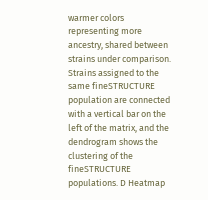warmer colors representing more ancestry, shared between strains under comparison. Strains assigned to the same fineSTRUCTURE population are connected with a vertical bar on the left of the matrix, and the dendrogram shows the clustering of the fineSTRUCTURE populations. D Heatmap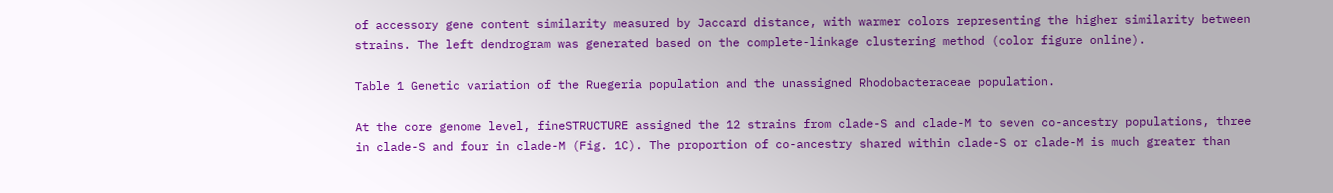of accessory gene content similarity measured by Jaccard distance, with warmer colors representing the higher similarity between strains. The left dendrogram was generated based on the complete-linkage clustering method (color figure online).

Table 1 Genetic variation of the Ruegeria population and the unassigned Rhodobacteraceae population.

At the core genome level, fineSTRUCTURE assigned the 12 strains from clade-S and clade-M to seven co-ancestry populations, three in clade-S and four in clade-M (Fig. 1C). The proportion of co-ancestry shared within clade-S or clade-M is much greater than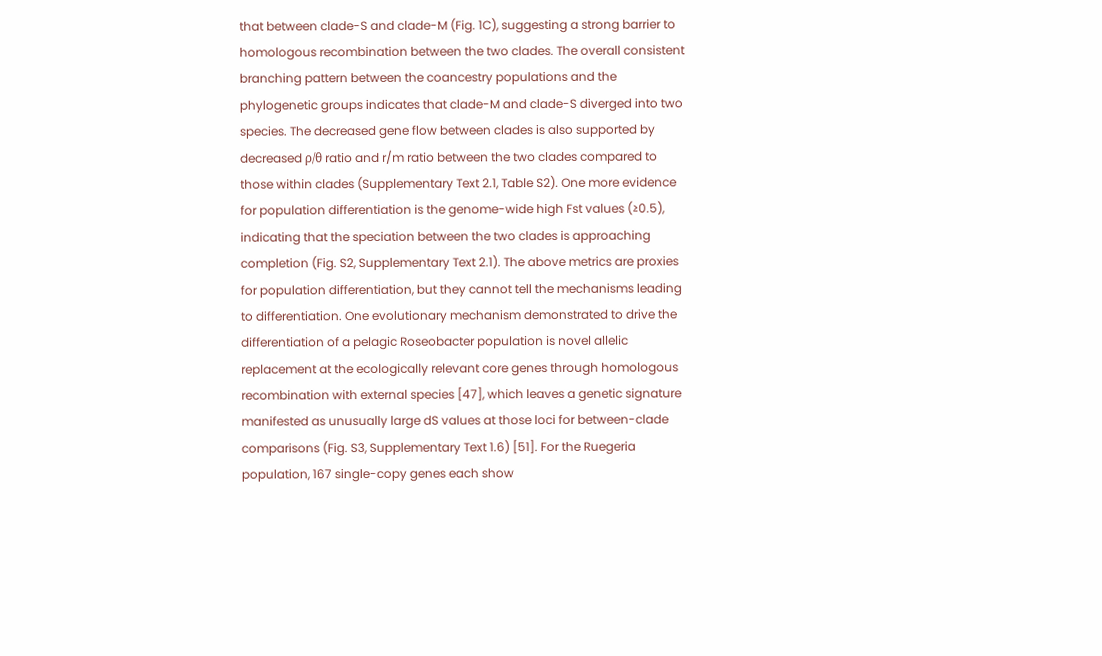that between clade-S and clade-M (Fig. 1C), suggesting a strong barrier to homologous recombination between the two clades. The overall consistent branching pattern between the coancestry populations and the phylogenetic groups indicates that clade-M and clade-S diverged into two species. The decreased gene flow between clades is also supported by decreased ρ/θ ratio and r/m ratio between the two clades compared to those within clades (Supplementary Text 2.1, Table S2). One more evidence for population differentiation is the genome-wide high Fst values (≥0.5), indicating that the speciation between the two clades is approaching completion (Fig. S2, Supplementary Text 2.1). The above metrics are proxies for population differentiation, but they cannot tell the mechanisms leading to differentiation. One evolutionary mechanism demonstrated to drive the differentiation of a pelagic Roseobacter population is novel allelic replacement at the ecologically relevant core genes through homologous recombination with external species [47], which leaves a genetic signature manifested as unusually large dS values at those loci for between-clade comparisons (Fig. S3, Supplementary Text 1.6) [51]. For the Ruegeria population, 167 single-copy genes each show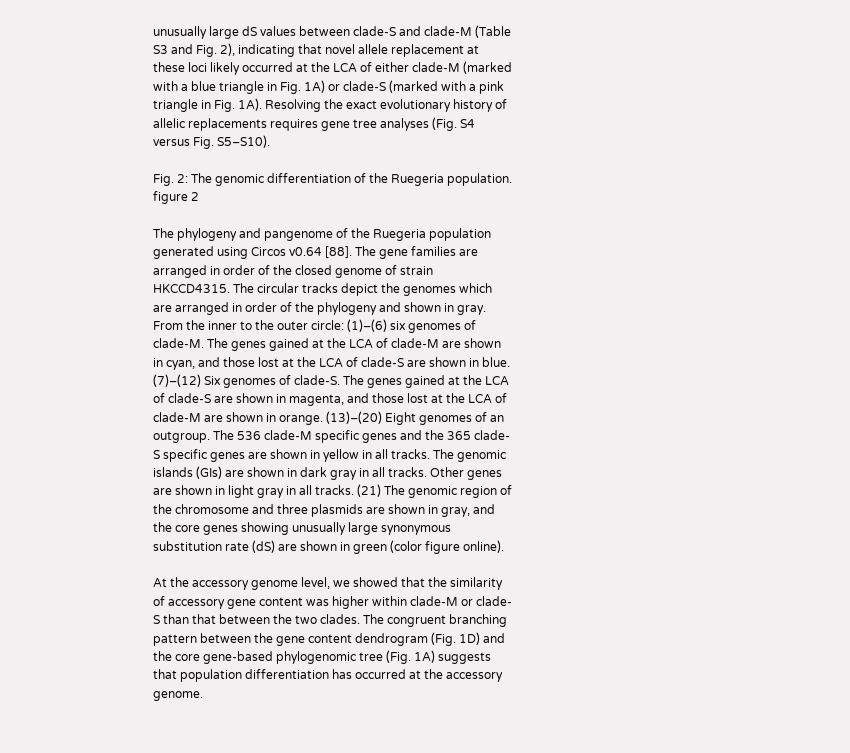unusually large dS values between clade-S and clade-M (Table S3 and Fig. 2), indicating that novel allele replacement at these loci likely occurred at the LCA of either clade-M (marked with a blue triangle in Fig. 1A) or clade-S (marked with a pink triangle in Fig. 1A). Resolving the exact evolutionary history of allelic replacements requires gene tree analyses (Fig. S4 versus Fig. S5–S10).

Fig. 2: The genomic differentiation of the Ruegeria population.
figure 2

The phylogeny and pangenome of the Ruegeria population generated using Circos v0.64 [88]. The gene families are arranged in order of the closed genome of strain HKCCD4315. The circular tracks depict the genomes which are arranged in order of the phylogeny and shown in gray. From the inner to the outer circle: (1)–(6) six genomes of clade-M. The genes gained at the LCA of clade-M are shown in cyan, and those lost at the LCA of clade-S are shown in blue. (7)–(12) Six genomes of clade-S. The genes gained at the LCA of clade-S are shown in magenta, and those lost at the LCA of clade-M are shown in orange. (13)–(20) Eight genomes of an outgroup. The 536 clade-M specific genes and the 365 clade-S specific genes are shown in yellow in all tracks. The genomic islands (GIs) are shown in dark gray in all tracks. Other genes are shown in light gray in all tracks. (21) The genomic region of the chromosome and three plasmids are shown in gray, and the core genes showing unusually large synonymous substitution rate (dS) are shown in green (color figure online).

At the accessory genome level, we showed that the similarity of accessory gene content was higher within clade-M or clade-S than that between the two clades. The congruent branching pattern between the gene content dendrogram (Fig. 1D) and the core gene-based phylogenomic tree (Fig. 1A) suggests that population differentiation has occurred at the accessory genome.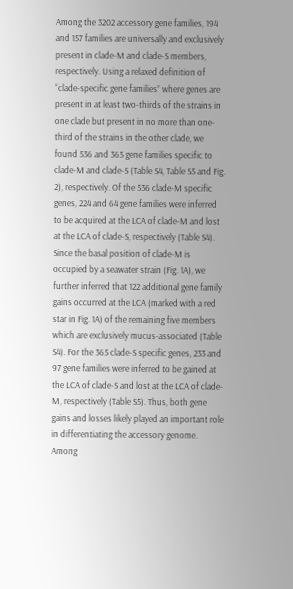Among the 3202 accessory gene families, 194 and 157 families are universally and exclusively present in clade-M and clade-S members, respectively. Using a relaxed definition of “clade-specific gene families” where genes are present in at least two-thirds of the strains in one clade but present in no more than one-third of the strains in the other clade, we found 536 and 365 gene families specific to clade-M and clade-S (Table S4, Table S5 and Fig. 2), respectively. Of the 536 clade-M specific genes, 224 and 64 gene families were inferred to be acquired at the LCA of clade-M and lost at the LCA of clade-S, respectively (Table S4). Since the basal position of clade-M is occupied by a seawater strain (Fig. 1A), we further inferred that 122 additional gene family gains occurred at the LCA (marked with a red star in Fig. 1A) of the remaining five members which are exclusively mucus-associated (Table S4). For the 365 clade-S specific genes, 233 and 97 gene families were inferred to be gained at the LCA of clade-S and lost at the LCA of clade-M, respectively (Table S5). Thus, both gene gains and losses likely played an important role in differentiating the accessory genome. Among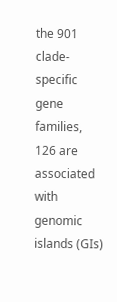the 901 clade-specific gene families, 126 are associated with genomic islands (GIs)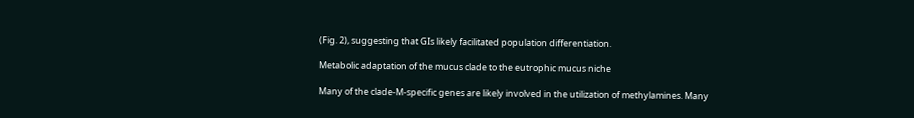(Fig. 2), suggesting that GIs likely facilitated population differentiation.

Metabolic adaptation of the mucus clade to the eutrophic mucus niche

Many of the clade-M-specific genes are likely involved in the utilization of methylamines. Many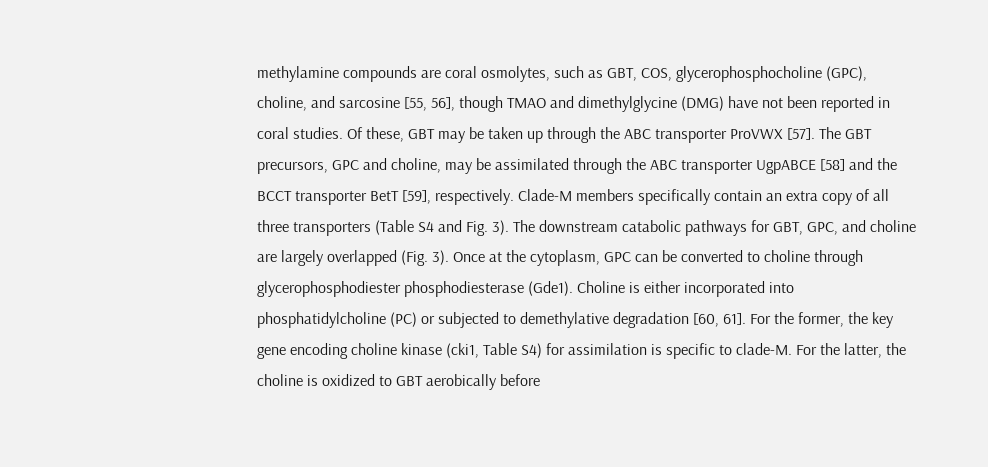methylamine compounds are coral osmolytes, such as GBT, COS, glycerophosphocholine (GPC), choline, and sarcosine [55, 56], though TMAO and dimethylglycine (DMG) have not been reported in coral studies. Of these, GBT may be taken up through the ABC transporter ProVWX [57]. The GBT precursors, GPC and choline, may be assimilated through the ABC transporter UgpABCE [58] and the BCCT transporter BetT [59], respectively. Clade-M members specifically contain an extra copy of all three transporters (Table S4 and Fig. 3). The downstream catabolic pathways for GBT, GPC, and choline are largely overlapped (Fig. 3). Once at the cytoplasm, GPC can be converted to choline through glycerophosphodiester phosphodiesterase (Gde1). Choline is either incorporated into phosphatidylcholine (PC) or subjected to demethylative degradation [60, 61]. For the former, the key gene encoding choline kinase (cki1, Table S4) for assimilation is specific to clade-M. For the latter, the choline is oxidized to GBT aerobically before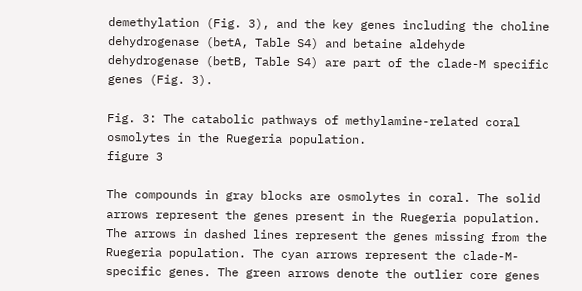demethylation (Fig. 3), and the key genes including the choline dehydrogenase (betA, Table S4) and betaine aldehyde dehydrogenase (betB, Table S4) are part of the clade-M specific genes (Fig. 3).

Fig. 3: The catabolic pathways of methylamine-related coral osmolytes in the Ruegeria population.
figure 3

The compounds in gray blocks are osmolytes in coral. The solid arrows represent the genes present in the Ruegeria population. The arrows in dashed lines represent the genes missing from the Ruegeria population. The cyan arrows represent the clade-M-specific genes. The green arrows denote the outlier core genes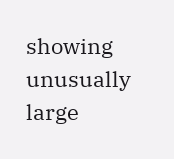showing unusually large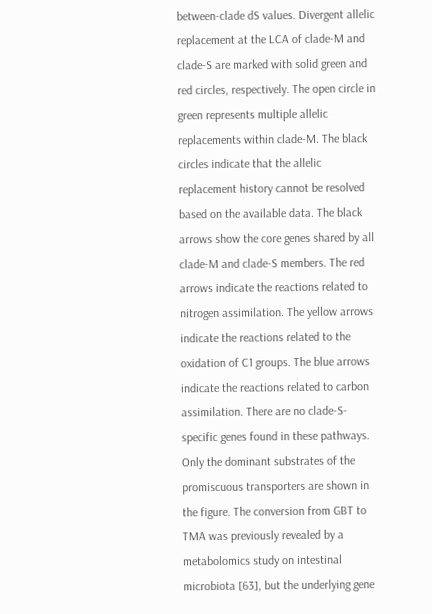between-clade dS values. Divergent allelic replacement at the LCA of clade-M and clade-S are marked with solid green and red circles, respectively. The open circle in green represents multiple allelic replacements within clade-M. The black circles indicate that the allelic replacement history cannot be resolved based on the available data. The black arrows show the core genes shared by all clade-M and clade-S members. The red arrows indicate the reactions related to nitrogen assimilation. The yellow arrows indicate the reactions related to the oxidation of C1 groups. The blue arrows indicate the reactions related to carbon assimilation. There are no clade-S-specific genes found in these pathways. Only the dominant substrates of the promiscuous transporters are shown in the figure. The conversion from GBT to TMA was previously revealed by a metabolomics study on intestinal microbiota [63], but the underlying gene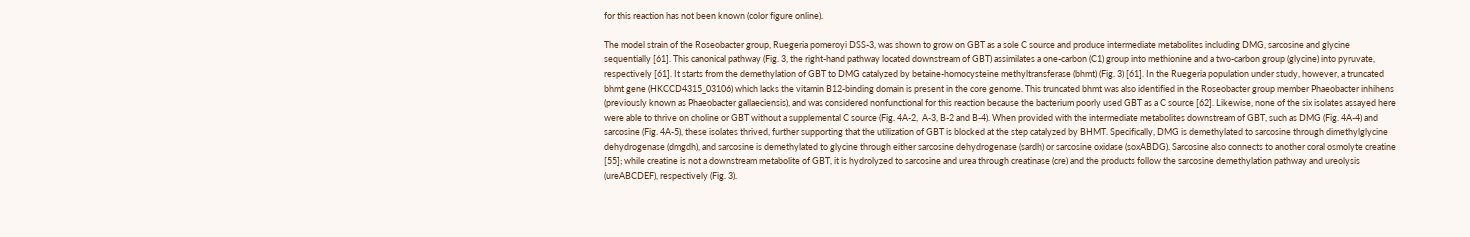for this reaction has not been known (color figure online).

The model strain of the Roseobacter group, Ruegeria pomeroyi DSS-3, was shown to grow on GBT as a sole C source and produce intermediate metabolites including DMG, sarcosine and glycine sequentially [61]. This canonical pathway (Fig. 3, the right-hand pathway located downstream of GBT) assimilates a one-carbon (C1) group into methionine and a two-carbon group (glycine) into pyruvate, respectively [61]. It starts from the demethylation of GBT to DMG catalyzed by betaine-homocysteine methyltransferase (bhmt) (Fig. 3) [61]. In the Ruegeria population under study, however, a truncated bhmt gene (HKCCD4315_03106) which lacks the vitamin B12-binding domain is present in the core genome. This truncated bhmt was also identified in the Roseobacter group member Phaeobacter inhihens (previously known as Phaeobacter gallaeciensis), and was considered nonfunctional for this reaction because the bacterium poorly used GBT as a C source [62]. Likewise, none of the six isolates assayed here were able to thrive on choline or GBT without a supplemental C source (Fig. 4A-2,  A-3, B-2 and B-4). When provided with the intermediate metabolites downstream of GBT, such as DMG (Fig. 4A-4) and sarcosine (Fig. 4A-5), these isolates thrived, further supporting that the utilization of GBT is blocked at the step catalyzed by BHMT. Specifically, DMG is demethylated to sarcosine through dimethylglycine dehydrogenase (dmgdh), and sarcosine is demethylated to glycine through either sarcosine dehydrogenase (sardh) or sarcosine oxidase (soxABDG). Sarcosine also connects to another coral osmolyte creatine [55]; while creatine is not a downstream metabolite of GBT, it is hydrolyzed to sarcosine and urea through creatinase (cre) and the products follow the sarcosine demethylation pathway and ureolysis (ureABCDEF), respectively (Fig. 3).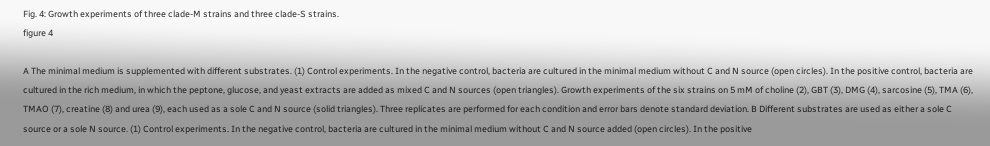Fig. 4: Growth experiments of three clade-M strains and three clade-S strains.
figure 4

A The minimal medium is supplemented with different substrates. (1) Control experiments. In the negative control, bacteria are cultured in the minimal medium without C and N source (open circles). In the positive control, bacteria are cultured in the rich medium, in which the peptone, glucose, and yeast extracts are added as mixed C and N sources (open triangles). Growth experiments of the six strains on 5 mM of choline (2), GBT (3), DMG (4), sarcosine (5), TMA (6), TMAO (7), creatine (8) and urea (9), each used as a sole C and N source (solid triangles). Three replicates are performed for each condition and error bars denote standard deviation. B Different substrates are used as either a sole C source or a sole N source. (1) Control experiments. In the negative control, bacteria are cultured in the minimal medium without C and N source added (open circles). In the positive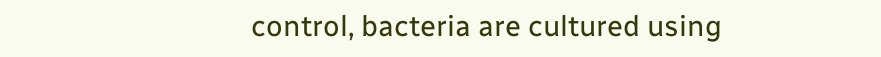control, bacteria are cultured using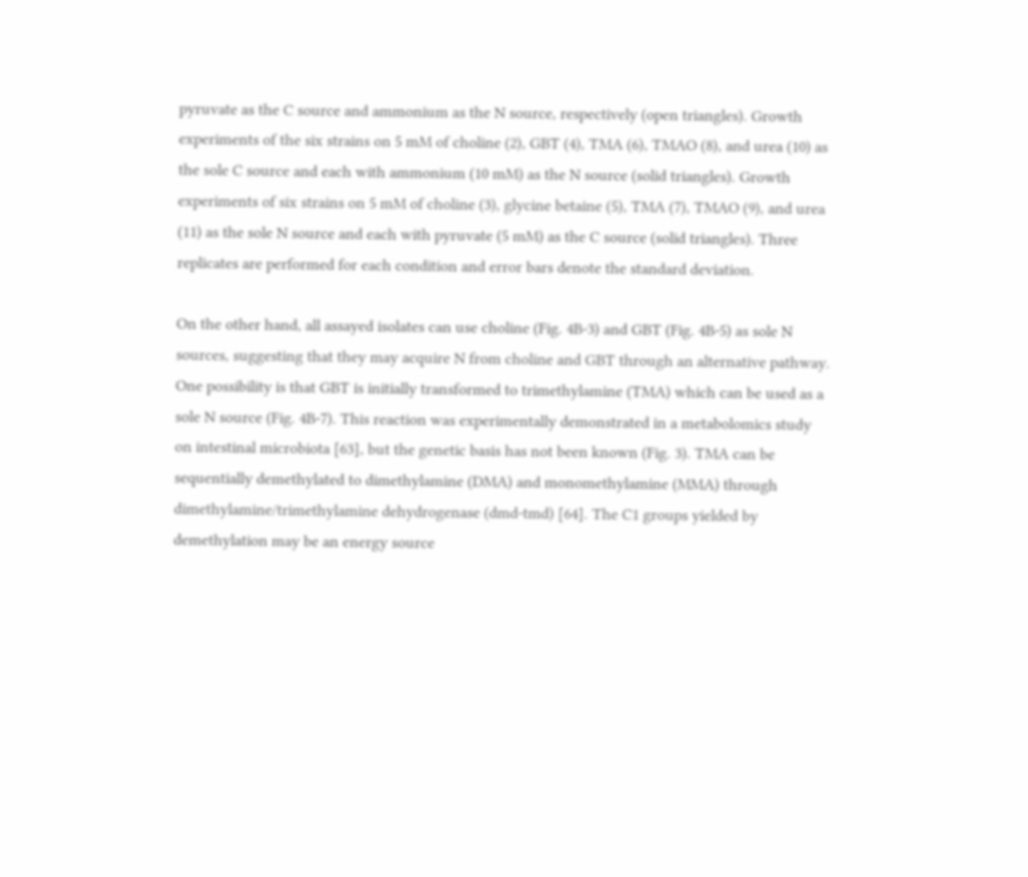pyruvate as the C source and ammonium as the N source, respectively (open triangles). Growth experiments of the six strains on 5 mM of choline (2), GBT (4), TMA (6), TMAO (8), and urea (10) as the sole C source and each with ammonium (10 mM) as the N source (solid triangles). Growth experiments of six strains on 5 mM of choline (3), glycine betaine (5), TMA (7), TMAO (9), and urea (11) as the sole N source and each with pyruvate (5 mM) as the C source (solid triangles). Three replicates are performed for each condition and error bars denote the standard deviation.

On the other hand, all assayed isolates can use choline (Fig. 4B-3) and GBT (Fig. 4B-5) as sole N sources, suggesting that they may acquire N from choline and GBT through an alternative pathway. One possibility is that GBT is initially transformed to trimethylamine (TMA) which can be used as a sole N source (Fig. 4B-7). This reaction was experimentally demonstrated in a metabolomics study on intestinal microbiota [63], but the genetic basis has not been known (Fig. 3). TMA can be sequentially demethylated to dimethylamine (DMA) and monomethylamine (MMA) through dimethylamine/trimethylamine dehydrogenase (dmd-tmd) [64]. The C1 groups yielded by demethylation may be an energy source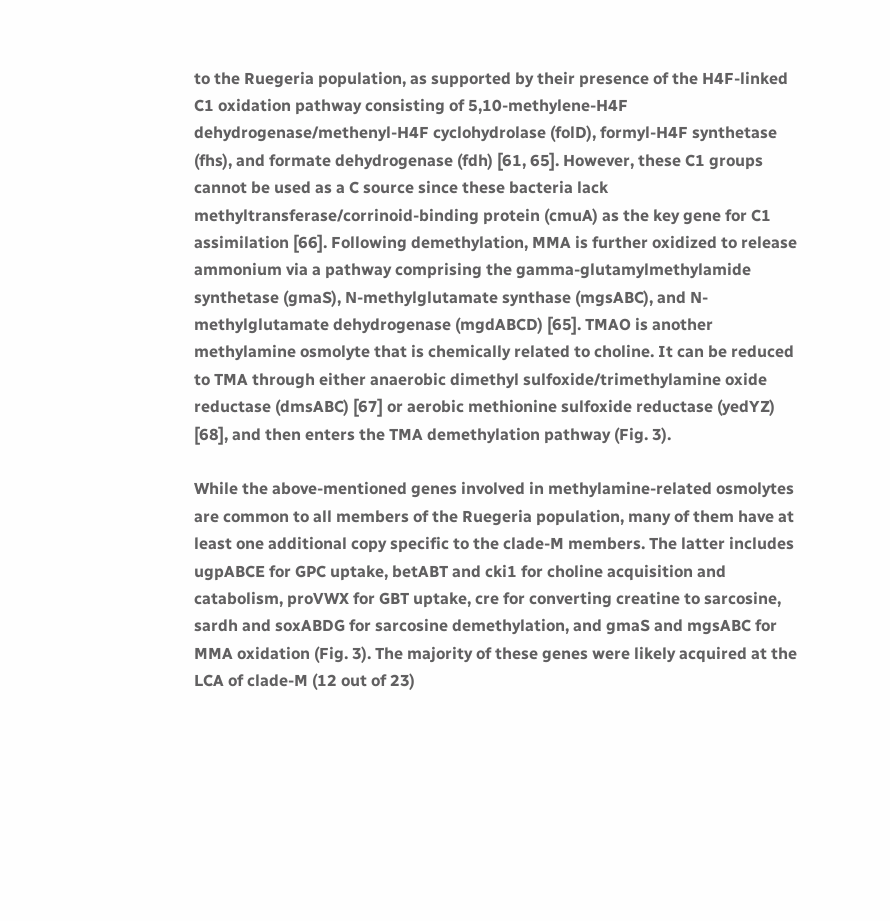to the Ruegeria population, as supported by their presence of the H4F-linked C1 oxidation pathway consisting of 5,10-methylene-H4F dehydrogenase/methenyl-H4F cyclohydrolase (folD), formyl-H4F synthetase (fhs), and formate dehydrogenase (fdh) [61, 65]. However, these C1 groups cannot be used as a C source since these bacteria lack methyltransferase/corrinoid-binding protein (cmuA) as the key gene for C1 assimilation [66]. Following demethylation, MMA is further oxidized to release ammonium via a pathway comprising the gamma-glutamylmethylamide synthetase (gmaS), N-methylglutamate synthase (mgsABC), and N-methylglutamate dehydrogenase (mgdABCD) [65]. TMAO is another methylamine osmolyte that is chemically related to choline. It can be reduced to TMA through either anaerobic dimethyl sulfoxide/trimethylamine oxide reductase (dmsABC) [67] or aerobic methionine sulfoxide reductase (yedYZ) [68], and then enters the TMA demethylation pathway (Fig. 3).

While the above-mentioned genes involved in methylamine-related osmolytes are common to all members of the Ruegeria population, many of them have at least one additional copy specific to the clade-M members. The latter includes ugpABCE for GPC uptake, betABT and cki1 for choline acquisition and catabolism, proVWX for GBT uptake, cre for converting creatine to sarcosine, sardh and soxABDG for sarcosine demethylation, and gmaS and mgsABC for MMA oxidation (Fig. 3). The majority of these genes were likely acquired at the LCA of clade-M (12 out of 23)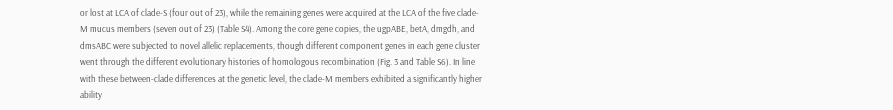or lost at LCA of clade-S (four out of 23), while the remaining genes were acquired at the LCA of the five clade-M mucus members (seven out of 23) (Table S4). Among the core gene copies, the ugpABE, betA, dmgdh, and dmsABC were subjected to novel allelic replacements, though different component genes in each gene cluster went through the different evolutionary histories of homologous recombination (Fig. 3 and Table S6). In line with these between-clade differences at the genetic level, the clade-M members exhibited a significantly higher ability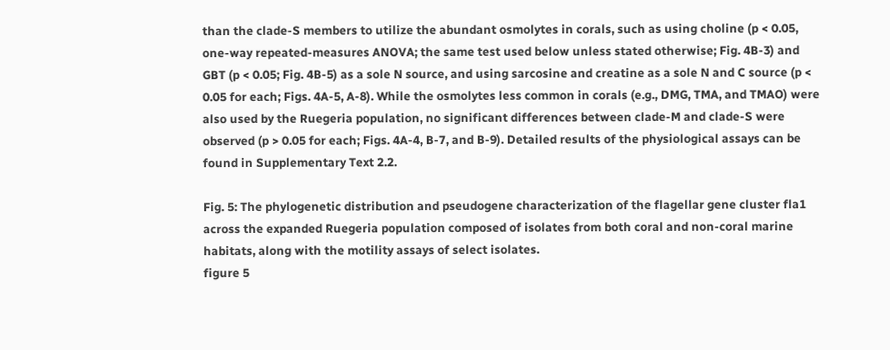than the clade-S members to utilize the abundant osmolytes in corals, such as using choline (p < 0.05, one-way repeated-measures ANOVA; the same test used below unless stated otherwise; Fig. 4B-3) and GBT (p < 0.05; Fig. 4B-5) as a sole N source, and using sarcosine and creatine as a sole N and C source (p < 0.05 for each; Figs. 4A-5, A-8). While the osmolytes less common in corals (e.g., DMG, TMA, and TMAO) were also used by the Ruegeria population, no significant differences between clade-M and clade-S were observed (p > 0.05 for each; Figs. 4A-4, B-7, and B-9). Detailed results of the physiological assays can be found in Supplementary Text 2.2.

Fig. 5: The phylogenetic distribution and pseudogene characterization of the flagellar gene cluster fla1 across the expanded Ruegeria population composed of isolates from both coral and non-coral marine habitats, along with the motility assays of select isolates.
figure 5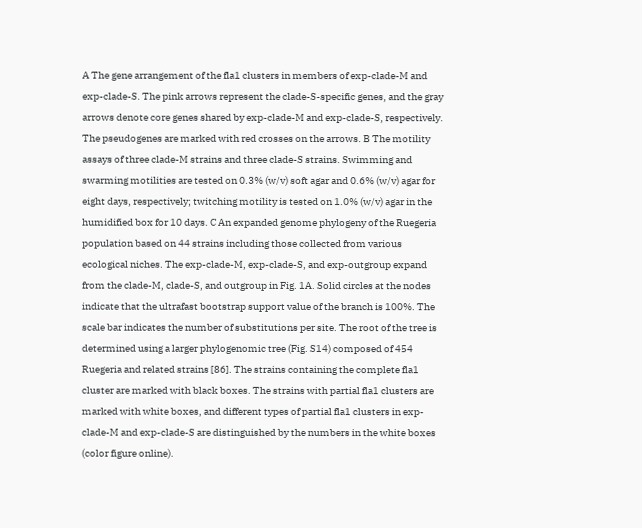A The gene arrangement of the fla1 clusters in members of exp-clade-M and exp-clade-S. The pink arrows represent the clade-S-specific genes, and the gray arrows denote core genes shared by exp-clade-M and exp-clade-S, respectively. The pseudogenes are marked with red crosses on the arrows. B The motility assays of three clade-M strains and three clade-S strains. Swimming and swarming motilities are tested on 0.3% (w/v) soft agar and 0.6% (w/v) agar for eight days, respectively; twitching motility is tested on 1.0% (w/v) agar in the humidified box for 10 days. C An expanded genome phylogeny of the Ruegeria population based on 44 strains including those collected from various ecological niches. The exp-clade-M, exp-clade-S, and exp-outgroup expand from the clade-M, clade-S, and outgroup in Fig. 1A. Solid circles at the nodes indicate that the ultrafast bootstrap support value of the branch is 100%. The scale bar indicates the number of substitutions per site. The root of the tree is determined using a larger phylogenomic tree (Fig. S14) composed of 454 Ruegeria and related strains [86]. The strains containing the complete fla1 cluster are marked with black boxes. The strains with partial fla1 clusters are marked with white boxes, and different types of partial fla1 clusters in exp-clade-M and exp-clade-S are distinguished by the numbers in the white boxes (color figure online).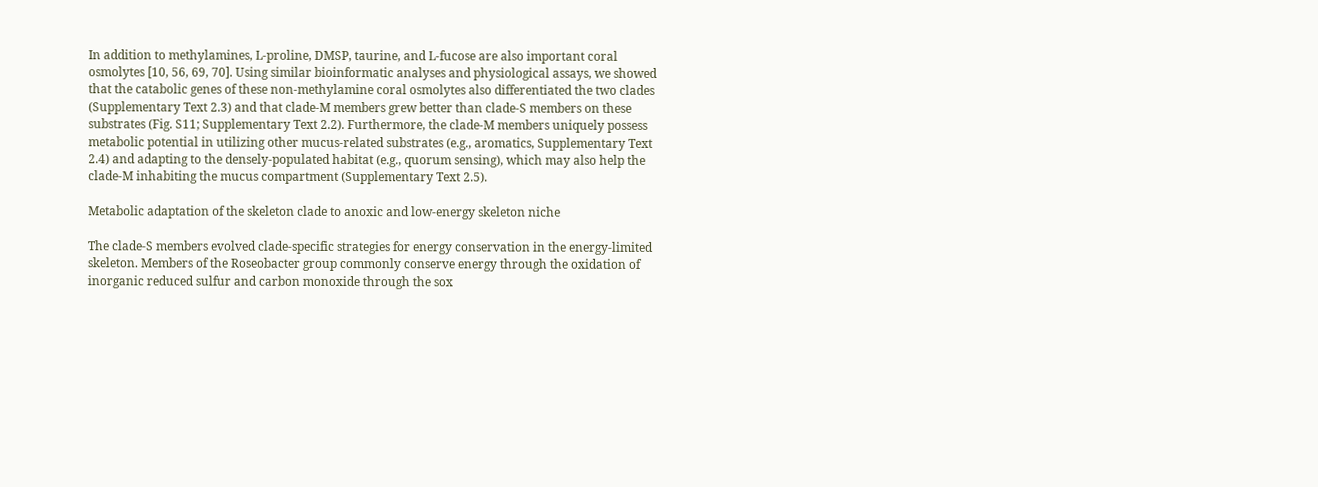In addition to methylamines, L-proline, DMSP, taurine, and L-fucose are also important coral osmolytes [10, 56, 69, 70]. Using similar bioinformatic analyses and physiological assays, we showed that the catabolic genes of these non-methylamine coral osmolytes also differentiated the two clades (Supplementary Text 2.3) and that clade-M members grew better than clade-S members on these substrates (Fig. S11; Supplementary Text 2.2). Furthermore, the clade-M members uniquely possess metabolic potential in utilizing other mucus-related substrates (e.g., aromatics, Supplementary Text 2.4) and adapting to the densely-populated habitat (e.g., quorum sensing), which may also help the clade-M inhabiting the mucus compartment (Supplementary Text 2.5).

Metabolic adaptation of the skeleton clade to anoxic and low-energy skeleton niche

The clade-S members evolved clade-specific strategies for energy conservation in the energy-limited skeleton. Members of the Roseobacter group commonly conserve energy through the oxidation of inorganic reduced sulfur and carbon monoxide through the sox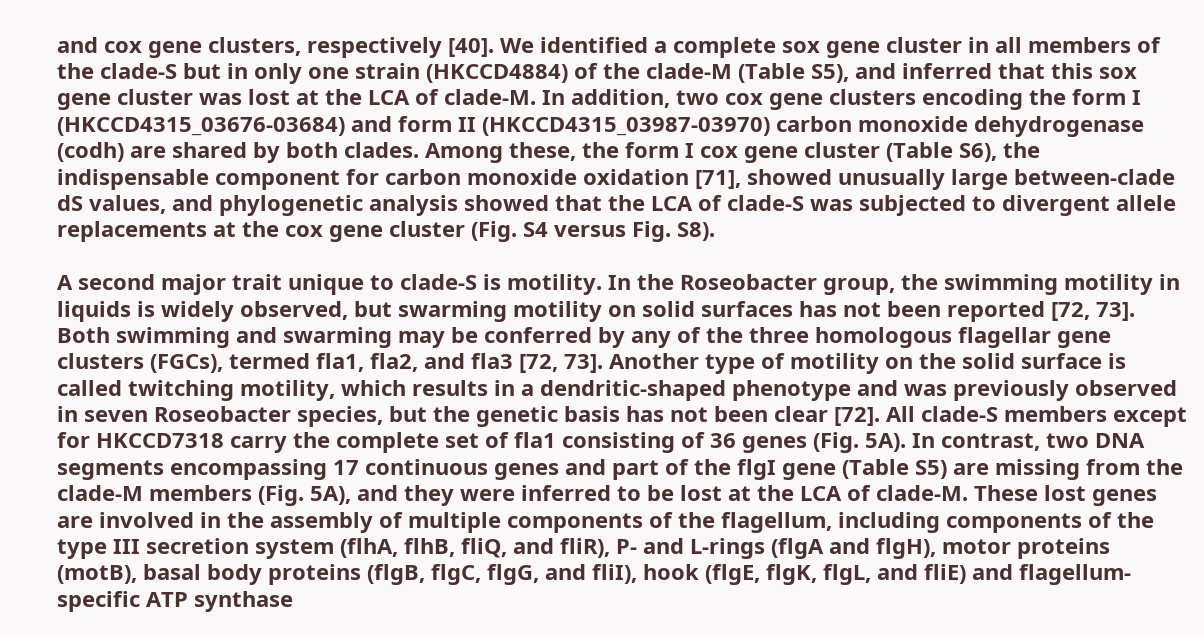and cox gene clusters, respectively [40]. We identified a complete sox gene cluster in all members of the clade-S but in only one strain (HKCCD4884) of the clade-M (Table S5), and inferred that this sox gene cluster was lost at the LCA of clade-M. In addition, two cox gene clusters encoding the form I (HKCCD4315_03676-03684) and form II (HKCCD4315_03987-03970) carbon monoxide dehydrogenase (codh) are shared by both clades. Among these, the form I cox gene cluster (Table S6), the indispensable component for carbon monoxide oxidation [71], showed unusually large between-clade dS values, and phylogenetic analysis showed that the LCA of clade-S was subjected to divergent allele replacements at the cox gene cluster (Fig. S4 versus Fig. S8).

A second major trait unique to clade-S is motility. In the Roseobacter group, the swimming motility in liquids is widely observed, but swarming motility on solid surfaces has not been reported [72, 73]. Both swimming and swarming may be conferred by any of the three homologous flagellar gene clusters (FGCs), termed fla1, fla2, and fla3 [72, 73]. Another type of motility on the solid surface is called twitching motility, which results in a dendritic-shaped phenotype and was previously observed in seven Roseobacter species, but the genetic basis has not been clear [72]. All clade-S members except for HKCCD7318 carry the complete set of fla1 consisting of 36 genes (Fig. 5A). In contrast, two DNA segments encompassing 17 continuous genes and part of the flgI gene (Table S5) are missing from the clade-M members (Fig. 5A), and they were inferred to be lost at the LCA of clade-M. These lost genes are involved in the assembly of multiple components of the flagellum, including components of the type III secretion system (flhA, flhB, fliQ, and fliR), P- and L-rings (flgA and flgH), motor proteins (motB), basal body proteins (flgB, flgC, flgG, and fliI), hook (flgE, flgK, flgL, and fliE) and flagellum-specific ATP synthase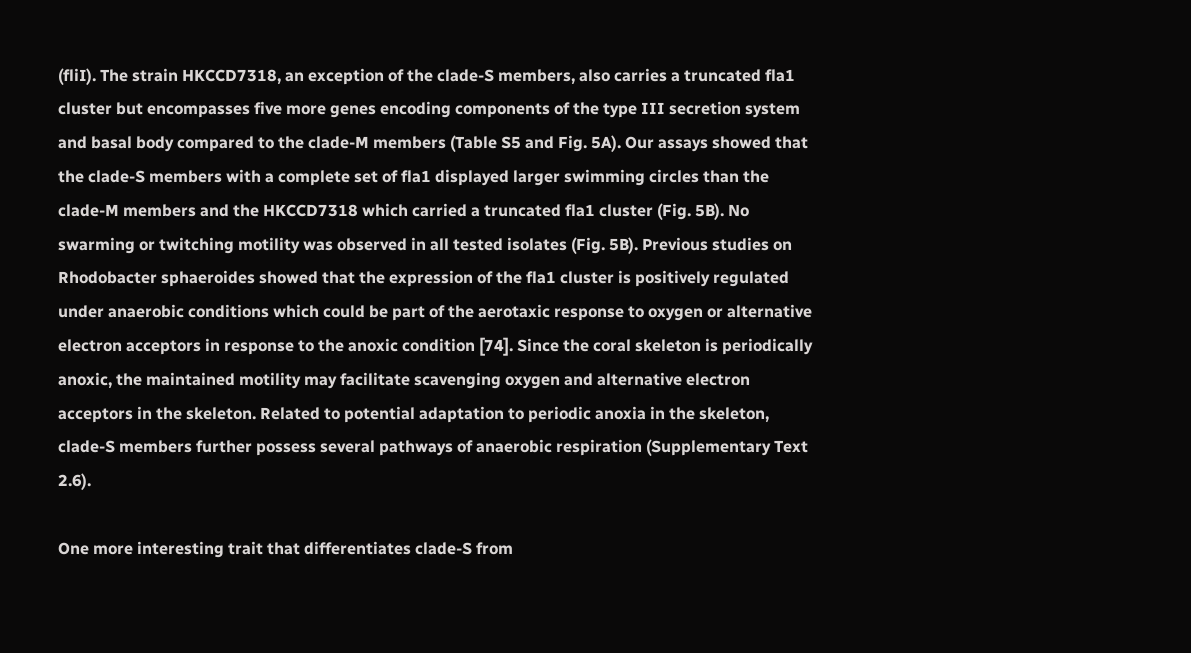(fliI). The strain HKCCD7318, an exception of the clade-S members, also carries a truncated fla1 cluster but encompasses five more genes encoding components of the type III secretion system and basal body compared to the clade-M members (Table S5 and Fig. 5A). Our assays showed that the clade-S members with a complete set of fla1 displayed larger swimming circles than the clade-M members and the HKCCD7318 which carried a truncated fla1 cluster (Fig. 5B). No swarming or twitching motility was observed in all tested isolates (Fig. 5B). Previous studies on Rhodobacter sphaeroides showed that the expression of the fla1 cluster is positively regulated under anaerobic conditions which could be part of the aerotaxic response to oxygen or alternative electron acceptors in response to the anoxic condition [74]. Since the coral skeleton is periodically anoxic, the maintained motility may facilitate scavenging oxygen and alternative electron acceptors in the skeleton. Related to potential adaptation to periodic anoxia in the skeleton, clade-S members further possess several pathways of anaerobic respiration (Supplementary Text 2.6).

One more interesting trait that differentiates clade-S from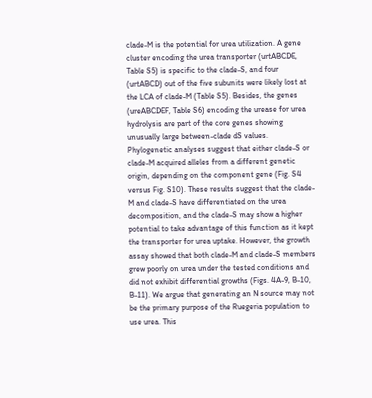clade-M is the potential for urea utilization. A gene cluster encoding the urea transporter (urtABCDE, Table S5) is specific to the clade-S, and four (urtABCD) out of the five subunits were likely lost at the LCA of clade-M (Table S5). Besides, the genes (ureABCDEF, Table S6) encoding the urease for urea hydrolysis are part of the core genes showing unusually large between-clade dS values. Phylogenetic analyses suggest that either clade-S or clade-M acquired alleles from a different genetic origin, depending on the component gene (Fig. S4 versus Fig. S10). These results suggest that the clade-M and clade-S have differentiated on the urea decomposition, and the clade-S may show a higher potential to take advantage of this function as it kept the transporter for urea uptake. However, the growth assay showed that both clade-M and clade-S members grew poorly on urea under the tested conditions and did not exhibit differential growths (Figs. 4A-9, B-10, B-11). We argue that generating an N source may not be the primary purpose of the Ruegeria population to use urea. This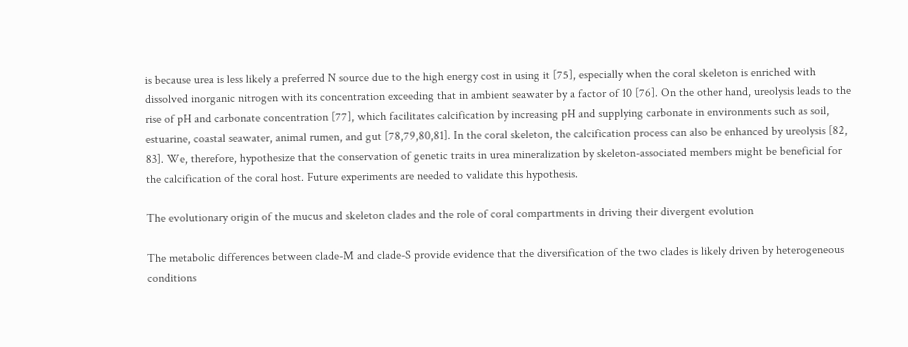is because urea is less likely a preferred N source due to the high energy cost in using it [75], especially when the coral skeleton is enriched with dissolved inorganic nitrogen with its concentration exceeding that in ambient seawater by a factor of 10 [76]. On the other hand, ureolysis leads to the rise of pH and carbonate concentration [77], which facilitates calcification by increasing pH and supplying carbonate in environments such as soil, estuarine, coastal seawater, animal rumen, and gut [78,79,80,81]. In the coral skeleton, the calcification process can also be enhanced by ureolysis [82, 83]. We, therefore, hypothesize that the conservation of genetic traits in urea mineralization by skeleton-associated members might be beneficial for the calcification of the coral host. Future experiments are needed to validate this hypothesis.

The evolutionary origin of the mucus and skeleton clades and the role of coral compartments in driving their divergent evolution

The metabolic differences between clade-M and clade-S provide evidence that the diversification of the two clades is likely driven by heterogeneous conditions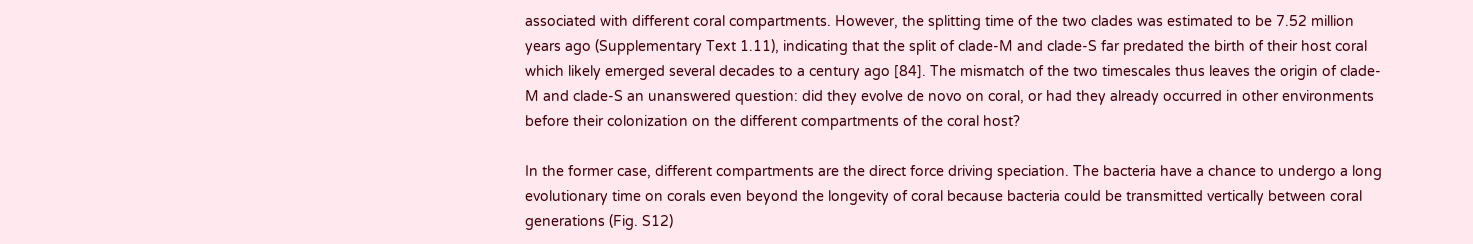associated with different coral compartments. However, the splitting time of the two clades was estimated to be 7.52 million years ago (Supplementary Text 1.11), indicating that the split of clade-M and clade-S far predated the birth of their host coral which likely emerged several decades to a century ago [84]. The mismatch of the two timescales thus leaves the origin of clade-M and clade-S an unanswered question: did they evolve de novo on coral, or had they already occurred in other environments before their colonization on the different compartments of the coral host?

In the former case, different compartments are the direct force driving speciation. The bacteria have a chance to undergo a long evolutionary time on corals even beyond the longevity of coral because bacteria could be transmitted vertically between coral generations (Fig. S12)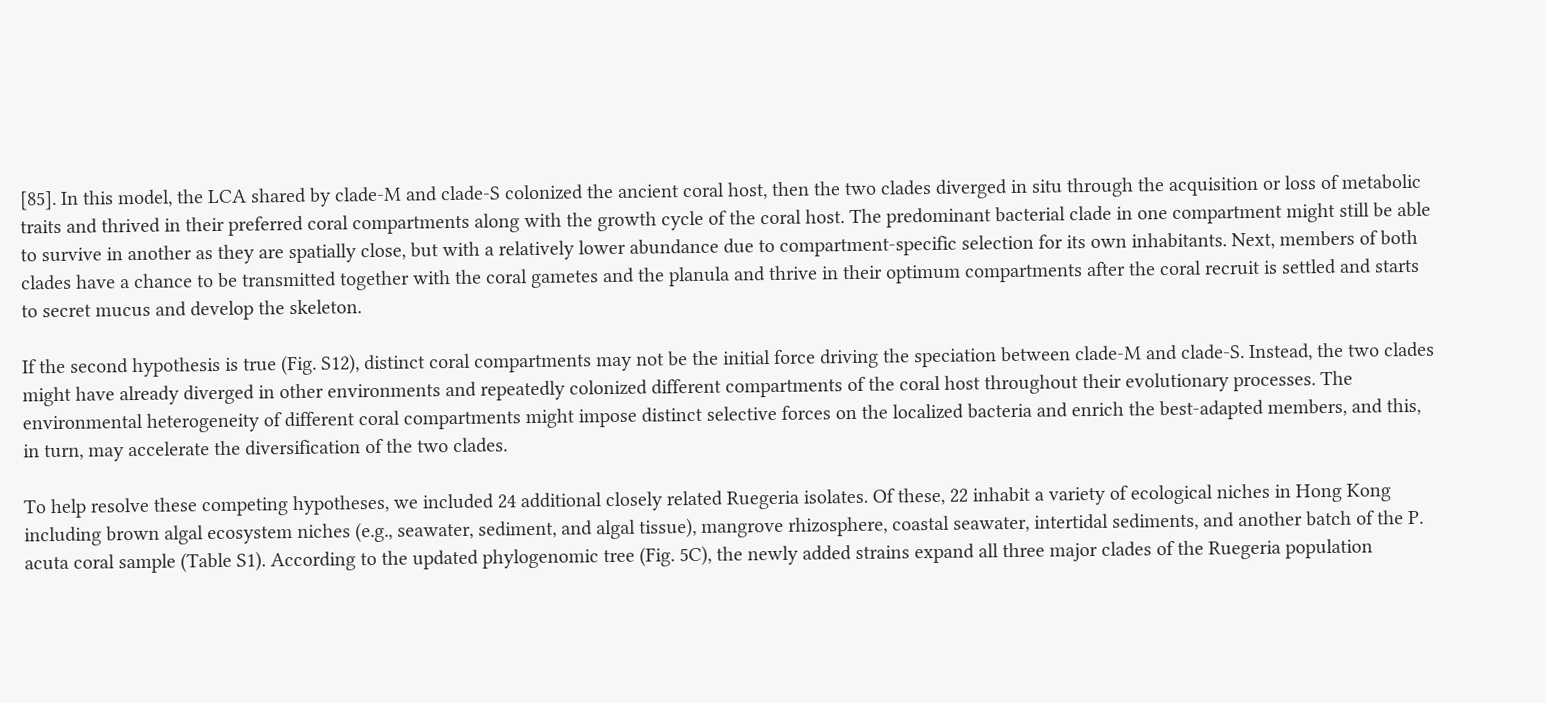[85]. In this model, the LCA shared by clade-M and clade-S colonized the ancient coral host, then the two clades diverged in situ through the acquisition or loss of metabolic traits and thrived in their preferred coral compartments along with the growth cycle of the coral host. The predominant bacterial clade in one compartment might still be able to survive in another as they are spatially close, but with a relatively lower abundance due to compartment-specific selection for its own inhabitants. Next, members of both clades have a chance to be transmitted together with the coral gametes and the planula and thrive in their optimum compartments after the coral recruit is settled and starts to secret mucus and develop the skeleton.

If the second hypothesis is true (Fig. S12), distinct coral compartments may not be the initial force driving the speciation between clade-M and clade-S. Instead, the two clades might have already diverged in other environments and repeatedly colonized different compartments of the coral host throughout their evolutionary processes. The environmental heterogeneity of different coral compartments might impose distinct selective forces on the localized bacteria and enrich the best-adapted members, and this, in turn, may accelerate the diversification of the two clades.

To help resolve these competing hypotheses, we included 24 additional closely related Ruegeria isolates. Of these, 22 inhabit a variety of ecological niches in Hong Kong including brown algal ecosystem niches (e.g., seawater, sediment, and algal tissue), mangrove rhizosphere, coastal seawater, intertidal sediments, and another batch of the P. acuta coral sample (Table S1). According to the updated phylogenomic tree (Fig. 5C), the newly added strains expand all three major clades of the Ruegeria population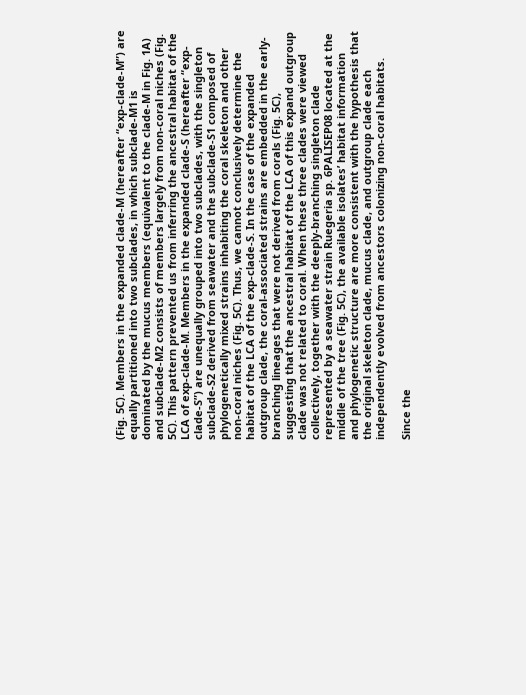(Fig. 5C). Members in the expanded clade-M (hereafter “exp-clade-M”) are equally partitioned into two subclades, in which subclade-M1 is dominated by the mucus members (equivalent to the clade-M in Fig. 1A) and subclade-M2 consists of members largely from non-coral niches (Fig. 5C). This pattern prevented us from inferring the ancestral habitat of the LCA of exp-clade-M. Members in the expanded clade-S (hereafter “exp-clade-S”) are unequally grouped into two subclades, with the singleton subclade-S2 derived from seawater and the subclade-S1 composed of phylogenetically mixed strains inhabiting the coral skeleton and other non-coral niches (Fig. 5C). Thus, we cannot conclusively determine the habitat of the LCA of the exp-clade-S. In the case of the expanded outgroup clade, the coral-associated strains are embedded in the early-branching lineages that were not derived from corals (Fig. 5C), suggesting that the ancestral habitat of the LCA of this expand outgroup clade was not related to coral. When these three clades were viewed collectively, together with the deeply-branching singleton clade represented by a seawater strain Ruegeria sp. 6PALISEP08 located at the middle of the tree (Fig. 5C), the available isolates’ habitat information and phylogenetic structure are more consistent with the hypothesis that the original skeleton clade, mucus clade, and outgroup clade each independently evolved from ancestors colonizing non-coral habitats.

Since the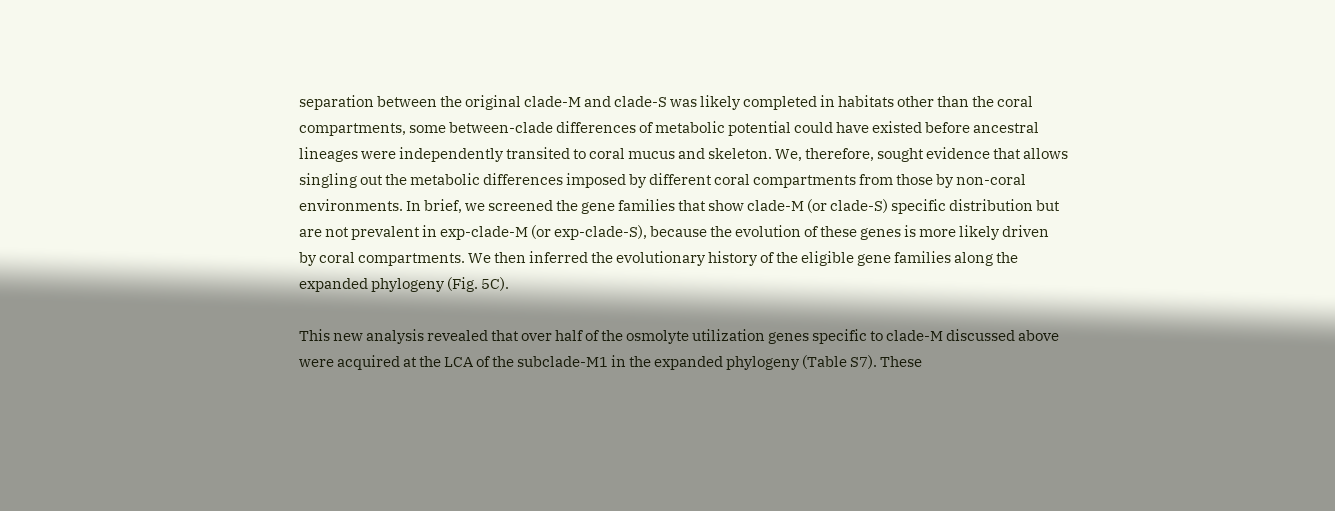separation between the original clade-M and clade-S was likely completed in habitats other than the coral compartments, some between-clade differences of metabolic potential could have existed before ancestral lineages were independently transited to coral mucus and skeleton. We, therefore, sought evidence that allows singling out the metabolic differences imposed by different coral compartments from those by non-coral environments. In brief, we screened the gene families that show clade-M (or clade-S) specific distribution but are not prevalent in exp-clade-M (or exp-clade-S), because the evolution of these genes is more likely driven by coral compartments. We then inferred the evolutionary history of the eligible gene families along the expanded phylogeny (Fig. 5C).

This new analysis revealed that over half of the osmolyte utilization genes specific to clade-M discussed above were acquired at the LCA of the subclade-M1 in the expanded phylogeny (Table S7). These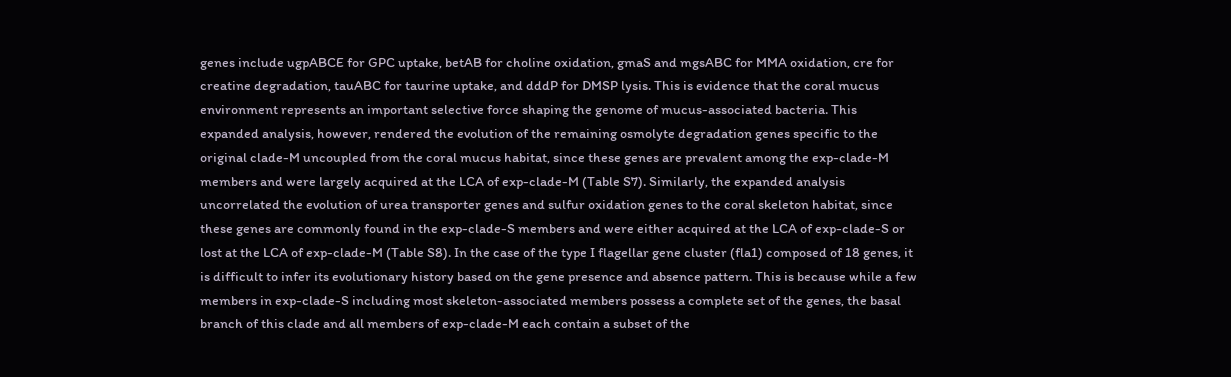genes include ugpABCE for GPC uptake, betAB for choline oxidation, gmaS and mgsABC for MMA oxidation, cre for creatine degradation, tauABC for taurine uptake, and dddP for DMSP lysis. This is evidence that the coral mucus environment represents an important selective force shaping the genome of mucus-associated bacteria. This expanded analysis, however, rendered the evolution of the remaining osmolyte degradation genes specific to the original clade-M uncoupled from the coral mucus habitat, since these genes are prevalent among the exp-clade-M members and were largely acquired at the LCA of exp-clade-M (Table S7). Similarly, the expanded analysis uncorrelated the evolution of urea transporter genes and sulfur oxidation genes to the coral skeleton habitat, since these genes are commonly found in the exp-clade-S members and were either acquired at the LCA of exp-clade-S or lost at the LCA of exp-clade-M (Table S8). In the case of the type I flagellar gene cluster (fla1) composed of 18 genes, it is difficult to infer its evolutionary history based on the gene presence and absence pattern. This is because while a few members in exp-clade-S including most skeleton-associated members possess a complete set of the genes, the basal branch of this clade and all members of exp-clade-M each contain a subset of the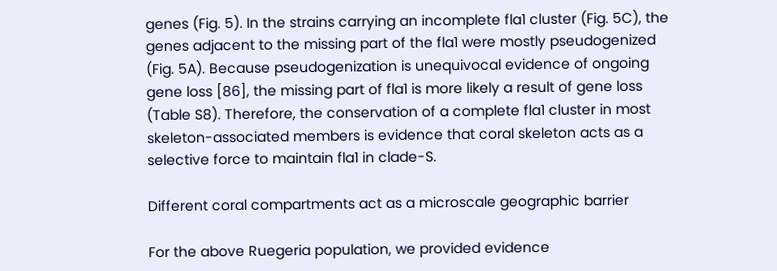genes (Fig. 5). In the strains carrying an incomplete fla1 cluster (Fig. 5C), the genes adjacent to the missing part of the fla1 were mostly pseudogenized (Fig. 5A). Because pseudogenization is unequivocal evidence of ongoing gene loss [86], the missing part of fla1 is more likely a result of gene loss (Table S8). Therefore, the conservation of a complete fla1 cluster in most skeleton-associated members is evidence that coral skeleton acts as a selective force to maintain fla1 in clade-S.

Different coral compartments act as a microscale geographic barrier

For the above Ruegeria population, we provided evidence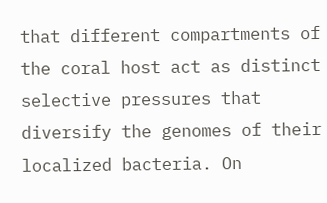that different compartments of the coral host act as distinct selective pressures that diversify the genomes of their localized bacteria. On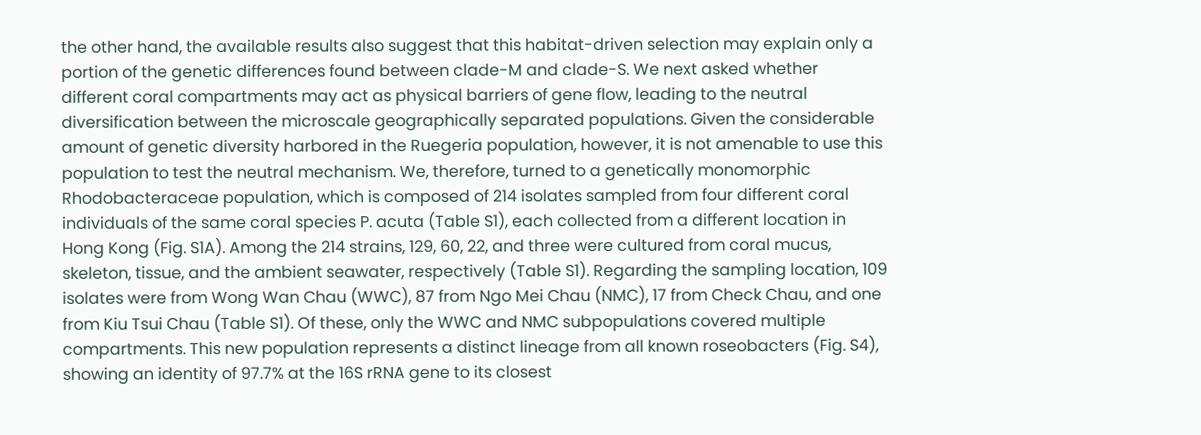the other hand, the available results also suggest that this habitat-driven selection may explain only a portion of the genetic differences found between clade-M and clade-S. We next asked whether different coral compartments may act as physical barriers of gene flow, leading to the neutral diversification between the microscale geographically separated populations. Given the considerable amount of genetic diversity harbored in the Ruegeria population, however, it is not amenable to use this population to test the neutral mechanism. We, therefore, turned to a genetically monomorphic Rhodobacteraceae population, which is composed of 214 isolates sampled from four different coral individuals of the same coral species P. acuta (Table S1), each collected from a different location in Hong Kong (Fig. S1A). Among the 214 strains, 129, 60, 22, and three were cultured from coral mucus, skeleton, tissue, and the ambient seawater, respectively (Table S1). Regarding the sampling location, 109 isolates were from Wong Wan Chau (WWC), 87 from Ngo Mei Chau (NMC), 17 from Check Chau, and one from Kiu Tsui Chau (Table S1). Of these, only the WWC and NMC subpopulations covered multiple compartments. This new population represents a distinct lineage from all known roseobacters (Fig. S4), showing an identity of 97.7% at the 16S rRNA gene to its closest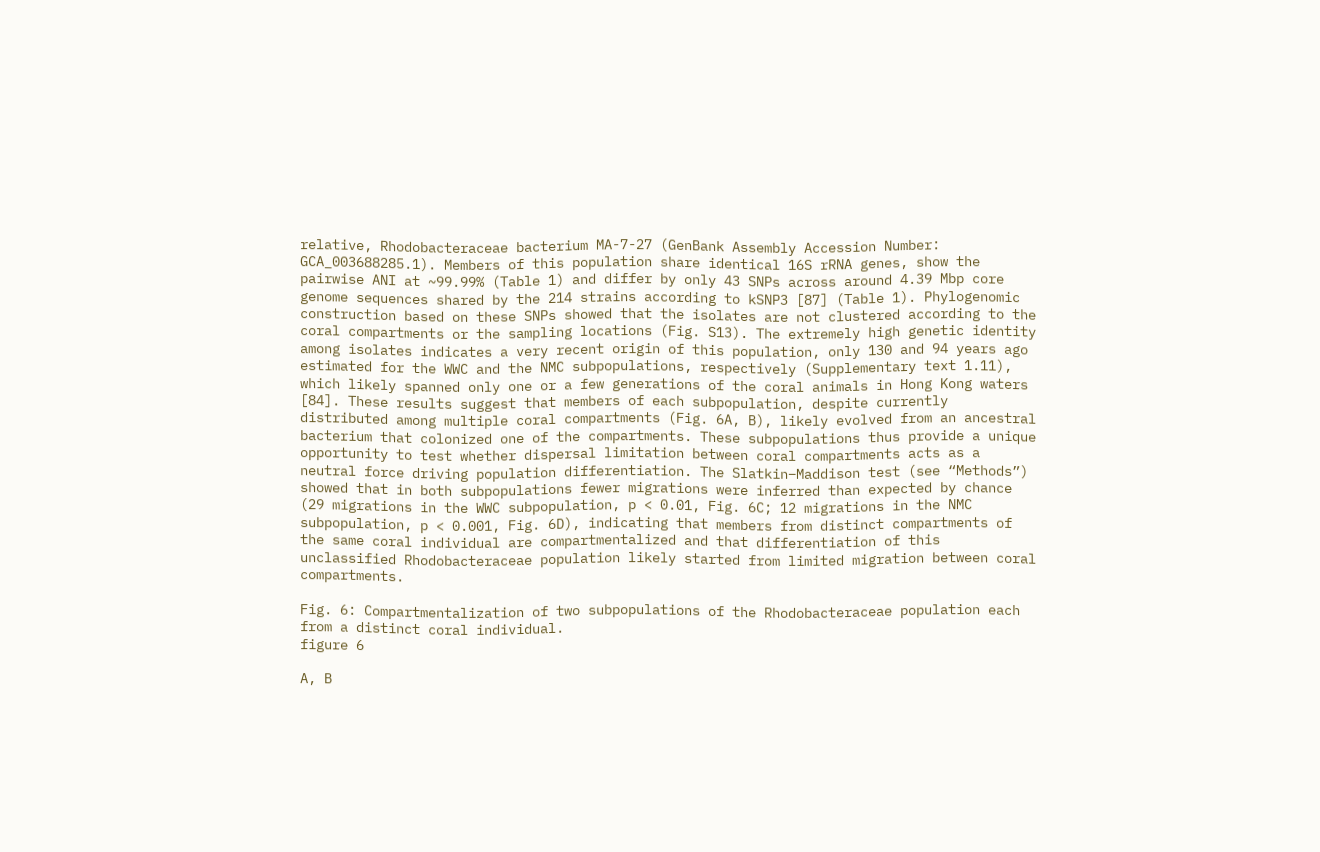relative, Rhodobacteraceae bacterium MA-7-27 (GenBank Assembly Accession Number: GCA_003688285.1). Members of this population share identical 16S rRNA genes, show the pairwise ANI at ~99.99% (Table 1) and differ by only 43 SNPs across around 4.39 Mbp core genome sequences shared by the 214 strains according to kSNP3 [87] (Table 1). Phylogenomic construction based on these SNPs showed that the isolates are not clustered according to the coral compartments or the sampling locations (Fig. S13). The extremely high genetic identity among isolates indicates a very recent origin of this population, only 130 and 94 years ago estimated for the WWC and the NMC subpopulations, respectively (Supplementary text 1.11), which likely spanned only one or a few generations of the coral animals in Hong Kong waters [84]. These results suggest that members of each subpopulation, despite currently distributed among multiple coral compartments (Fig. 6A, B), likely evolved from an ancestral bacterium that colonized one of the compartments. These subpopulations thus provide a unique opportunity to test whether dispersal limitation between coral compartments acts as a neutral force driving population differentiation. The Slatkin–Maddison test (see “Methods”) showed that in both subpopulations fewer migrations were inferred than expected by chance (29 migrations in the WWC subpopulation, p < 0.01, Fig. 6C; 12 migrations in the NMC subpopulation, p < 0.001, Fig. 6D), indicating that members from distinct compartments of the same coral individual are compartmentalized and that differentiation of this unclassified Rhodobacteraceae population likely started from limited migration between coral compartments.

Fig. 6: Compartmentalization of two subpopulations of the Rhodobacteraceae population each from a distinct coral individual.
figure 6

A, B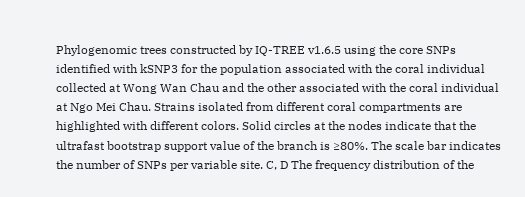Phylogenomic trees constructed by IQ-TREE v1.6.5 using the core SNPs identified with kSNP3 for the population associated with the coral individual collected at Wong Wan Chau and the other associated with the coral individual at Ngo Mei Chau. Strains isolated from different coral compartments are highlighted with different colors. Solid circles at the nodes indicate that the ultrafast bootstrap support value of the branch is ≥80%. The scale bar indicates the number of SNPs per variable site. C, D The frequency distribution of the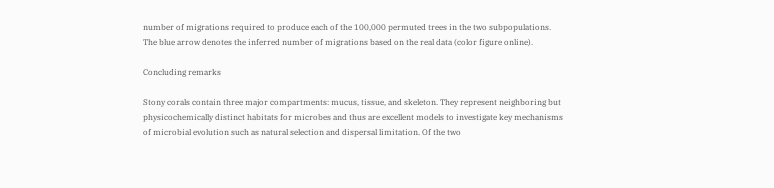number of migrations required to produce each of the 100,000 permuted trees in the two subpopulations. The blue arrow denotes the inferred number of migrations based on the real data (color figure online).

Concluding remarks

Stony corals contain three major compartments: mucus, tissue, and skeleton. They represent neighboring but physicochemically distinct habitats for microbes and thus are excellent models to investigate key mechanisms of microbial evolution such as natural selection and dispersal limitation. Of the two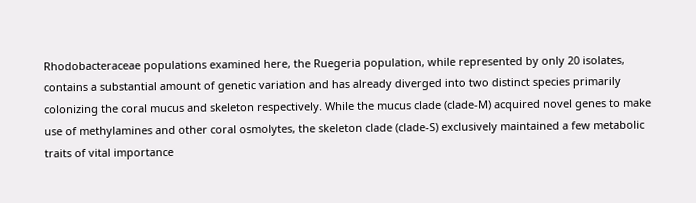Rhodobacteraceae populations examined here, the Ruegeria population, while represented by only 20 isolates, contains a substantial amount of genetic variation and has already diverged into two distinct species primarily colonizing the coral mucus and skeleton respectively. While the mucus clade (clade-M) acquired novel genes to make use of methylamines and other coral osmolytes, the skeleton clade (clade-S) exclusively maintained a few metabolic traits of vital importance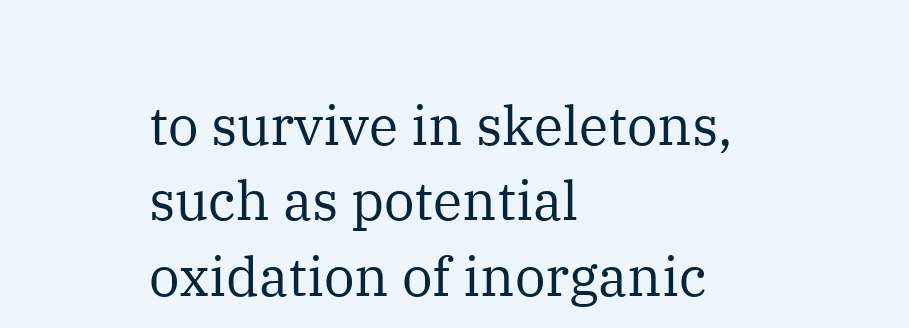to survive in skeletons, such as potential oxidation of inorganic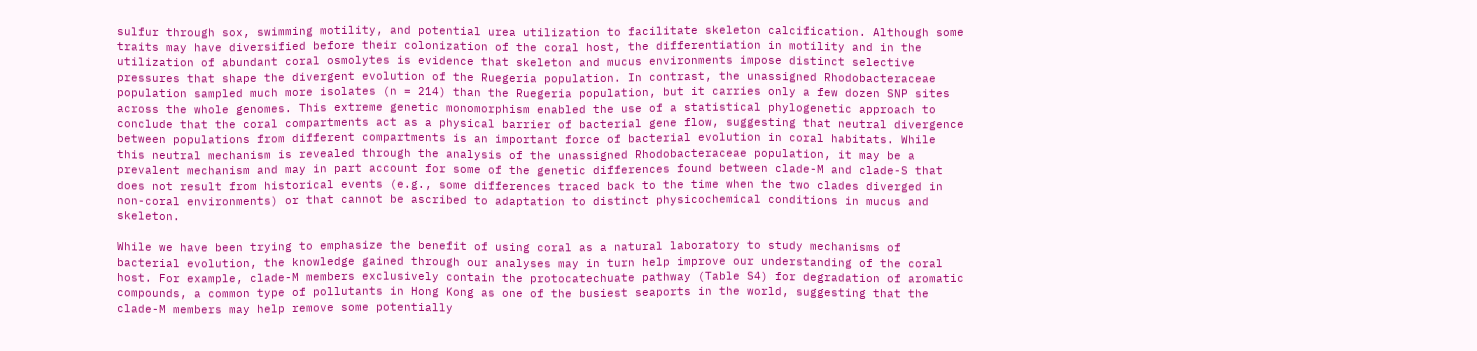sulfur through sox, swimming motility, and potential urea utilization to facilitate skeleton calcification. Although some traits may have diversified before their colonization of the coral host, the differentiation in motility and in the utilization of abundant coral osmolytes is evidence that skeleton and mucus environments impose distinct selective pressures that shape the divergent evolution of the Ruegeria population. In contrast, the unassigned Rhodobacteraceae population sampled much more isolates (n = 214) than the Ruegeria population, but it carries only a few dozen SNP sites across the whole genomes. This extreme genetic monomorphism enabled the use of a statistical phylogenetic approach to conclude that the coral compartments act as a physical barrier of bacterial gene flow, suggesting that neutral divergence between populations from different compartments is an important force of bacterial evolution in coral habitats. While this neutral mechanism is revealed through the analysis of the unassigned Rhodobacteraceae population, it may be a prevalent mechanism and may in part account for some of the genetic differences found between clade-M and clade-S that does not result from historical events (e.g., some differences traced back to the time when the two clades diverged in non-coral environments) or that cannot be ascribed to adaptation to distinct physicochemical conditions in mucus and skeleton.

While we have been trying to emphasize the benefit of using coral as a natural laboratory to study mechanisms of bacterial evolution, the knowledge gained through our analyses may in turn help improve our understanding of the coral host. For example, clade-M members exclusively contain the protocatechuate pathway (Table S4) for degradation of aromatic compounds, a common type of pollutants in Hong Kong as one of the busiest seaports in the world, suggesting that the clade-M members may help remove some potentially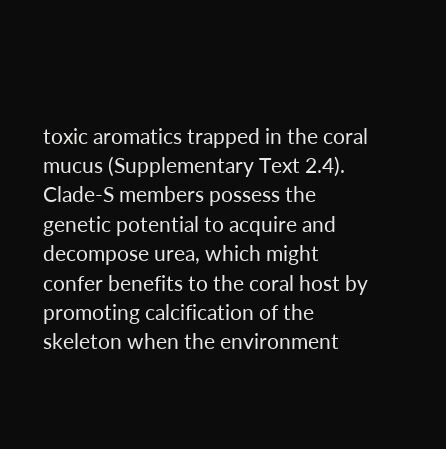toxic aromatics trapped in the coral mucus (Supplementary Text 2.4). Clade-S members possess the genetic potential to acquire and decompose urea, which might confer benefits to the coral host by promoting calcification of the skeleton when the environment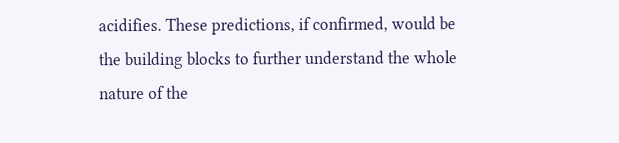acidifies. These predictions, if confirmed, would be the building blocks to further understand the whole nature of the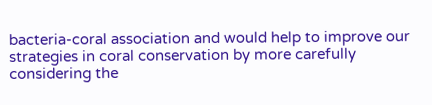bacteria-coral association and would help to improve our strategies in coral conservation by more carefully considering the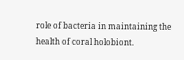role of bacteria in maintaining the health of coral holobiont.